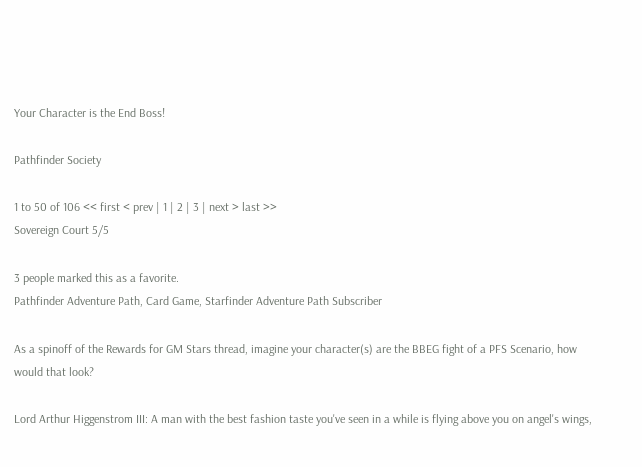Your Character is the End Boss!

Pathfinder Society

1 to 50 of 106 << first < prev | 1 | 2 | 3 | next > last >>
Sovereign Court 5/5

3 people marked this as a favorite.
Pathfinder Adventure Path, Card Game, Starfinder Adventure Path Subscriber

As a spinoff of the Rewards for GM Stars thread, imagine your character(s) are the BBEG fight of a PFS Scenario, how would that look?

Lord Arthur Higgenstrom III: A man with the best fashion taste you've seen in a while is flying above you on angel's wings,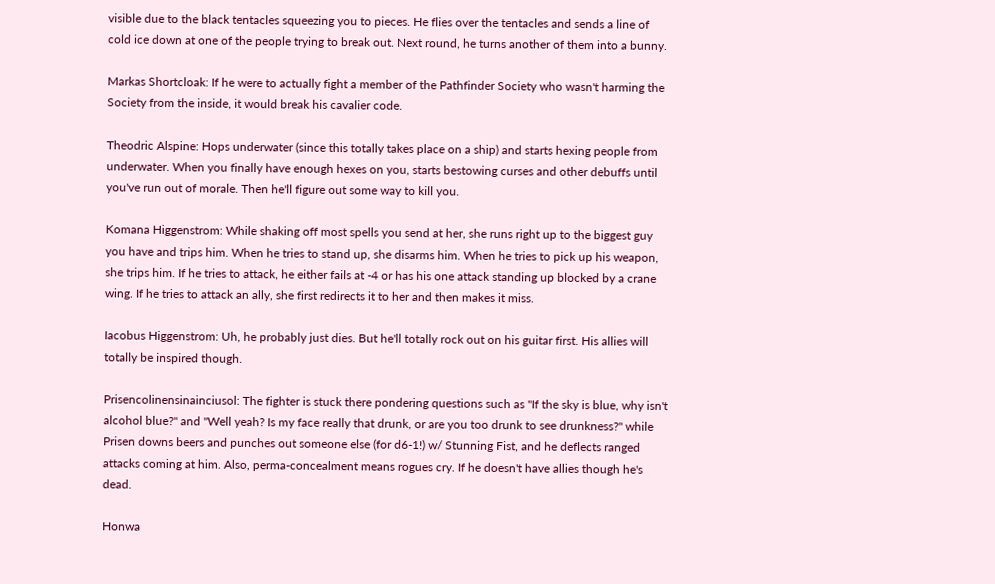visible due to the black tentacles squeezing you to pieces. He flies over the tentacles and sends a line of cold ice down at one of the people trying to break out. Next round, he turns another of them into a bunny.

Markas Shortcloak: If he were to actually fight a member of the Pathfinder Society who wasn't harming the Society from the inside, it would break his cavalier code.

Theodric Alspine: Hops underwater (since this totally takes place on a ship) and starts hexing people from underwater. When you finally have enough hexes on you, starts bestowing curses and other debuffs until you've run out of morale. Then he'll figure out some way to kill you.

Komana Higgenstrom: While shaking off most spells you send at her, she runs right up to the biggest guy you have and trips him. When he tries to stand up, she disarms him. When he tries to pick up his weapon, she trips him. If he tries to attack, he either fails at -4 or has his one attack standing up blocked by a crane wing. If he tries to attack an ally, she first redirects it to her and then makes it miss.

Iacobus Higgenstrom: Uh, he probably just dies. But he'll totally rock out on his guitar first. His allies will totally be inspired though.

Prisencolinensinainciusol: The fighter is stuck there pondering questions such as "If the sky is blue, why isn't alcohol blue?" and "Well yeah? Is my face really that drunk, or are you too drunk to see drunkness?" while Prisen downs beers and punches out someone else (for d6-1!) w/ Stunning Fist, and he deflects ranged attacks coming at him. Also, perma-concealment means rogues cry. If he doesn't have allies though he's dead.

Honwa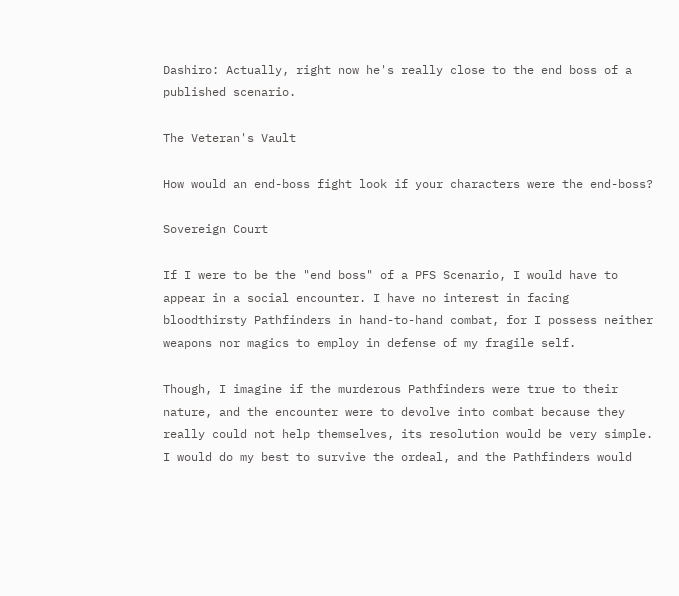Dashiro: Actually, right now he's really close to the end boss of a published scenario.

The Veteran's Vault

How would an end-boss fight look if your characters were the end-boss?

Sovereign Court

If I were to be the "end boss" of a PFS Scenario, I would have to appear in a social encounter. I have no interest in facing bloodthirsty Pathfinders in hand-to-hand combat, for I possess neither weapons nor magics to employ in defense of my fragile self.

Though, I imagine if the murderous Pathfinders were true to their nature, and the encounter were to devolve into combat because they really could not help themselves, its resolution would be very simple. I would do my best to survive the ordeal, and the Pathfinders would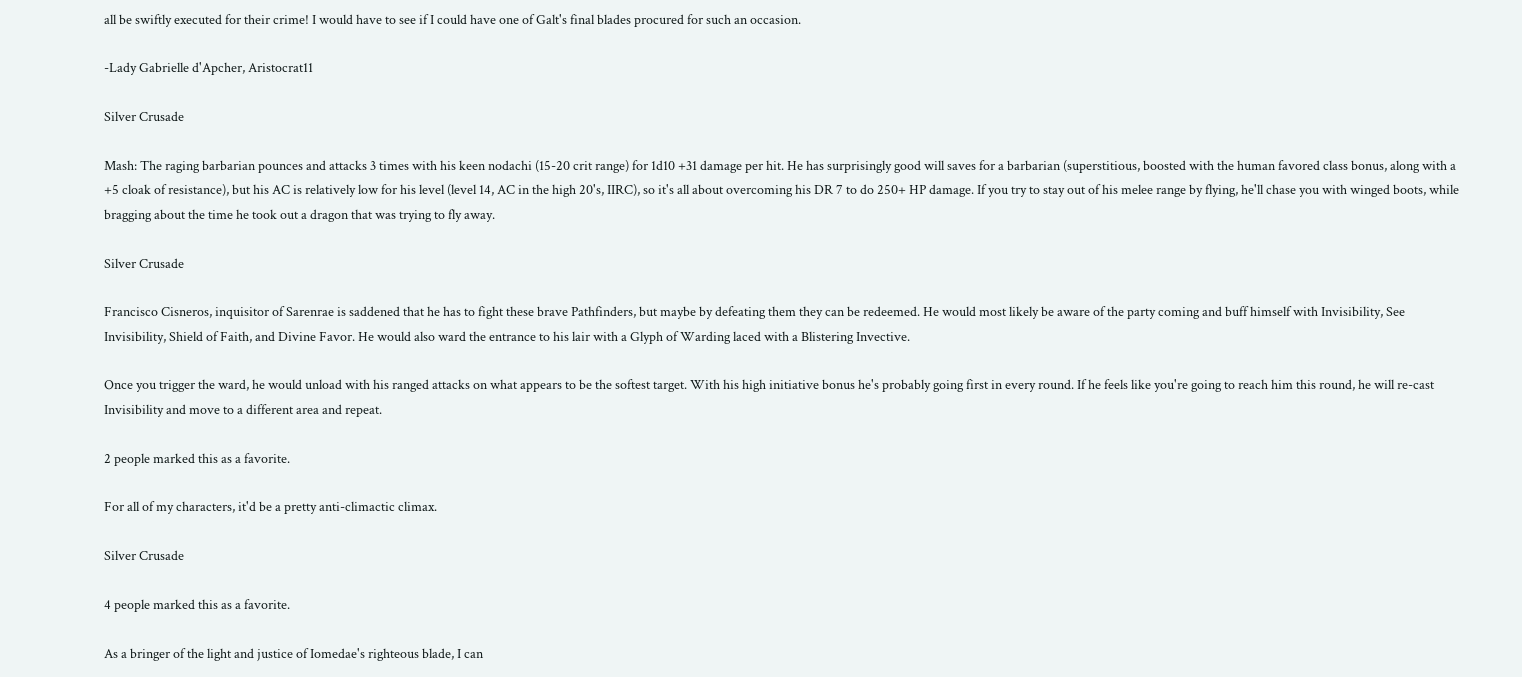all be swiftly executed for their crime! I would have to see if I could have one of Galt's final blades procured for such an occasion.

-Lady Gabrielle d'Apcher, Aristocrat11

Silver Crusade

Mash: The raging barbarian pounces and attacks 3 times with his keen nodachi (15-20 crit range) for 1d10 +31 damage per hit. He has surprisingly good will saves for a barbarian (superstitious, boosted with the human favored class bonus, along with a +5 cloak of resistance), but his AC is relatively low for his level (level 14, AC in the high 20's, IIRC), so it's all about overcoming his DR 7 to do 250+ HP damage. If you try to stay out of his melee range by flying, he'll chase you with winged boots, while bragging about the time he took out a dragon that was trying to fly away.

Silver Crusade

Francisco Cisneros, inquisitor of Sarenrae is saddened that he has to fight these brave Pathfinders, but maybe by defeating them they can be redeemed. He would most likely be aware of the party coming and buff himself with Invisibility, See Invisibility, Shield of Faith, and Divine Favor. He would also ward the entrance to his lair with a Glyph of Warding laced with a Blistering Invective.

Once you trigger the ward, he would unload with his ranged attacks on what appears to be the softest target. With his high initiative bonus he's probably going first in every round. If he feels like you're going to reach him this round, he will re-cast Invisibility and move to a different area and repeat.

2 people marked this as a favorite.

For all of my characters, it'd be a pretty anti-climactic climax.

Silver Crusade

4 people marked this as a favorite.

As a bringer of the light and justice of Iomedae's righteous blade, I can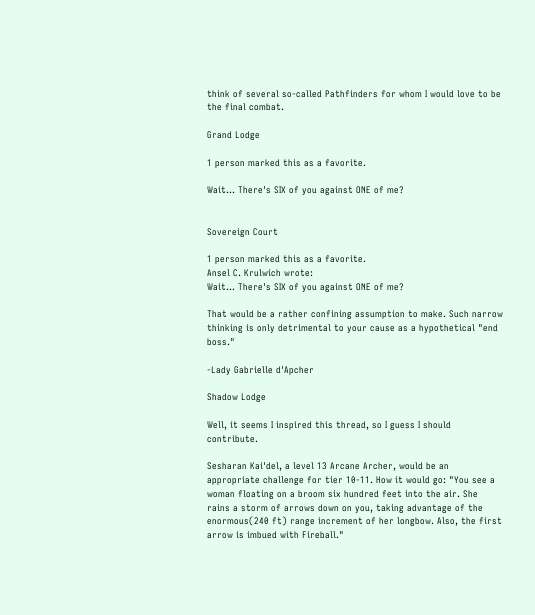think of several so-called Pathfinders for whom I would love to be the final combat.

Grand Lodge

1 person marked this as a favorite.

Wait... There's SIX of you against ONE of me?


Sovereign Court

1 person marked this as a favorite.
Ansel C. Krulwich wrote:
Wait... There's SIX of you against ONE of me?

That would be a rather confining assumption to make. Such narrow thinking is only detrimental to your cause as a hypothetical "end boss."

-Lady Gabrielle d'Apcher

Shadow Lodge

Well, it seems I inspired this thread, so I guess I should contribute.

Sesharan Kai'del, a level 13 Arcane Archer, would be an appropriate challenge for tier 10-11. How it would go: "You see a woman floating on a broom six hundred feet into the air. She rains a storm of arrows down on you, taking advantage of the enormous(240 ft) range increment of her longbow. Also, the first arrow is imbued with Fireball."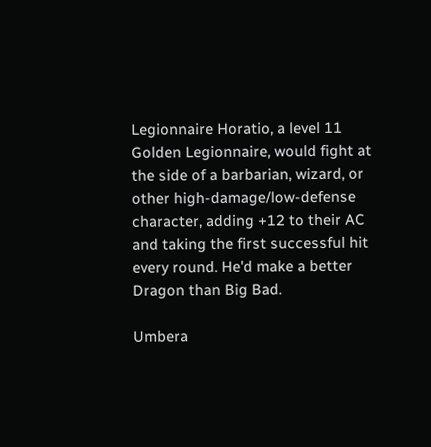Legionnaire Horatio, a level 11 Golden Legionnaire, would fight at the side of a barbarian, wizard, or other high-damage/low-defense character, adding +12 to their AC and taking the first successful hit every round. He'd make a better Dragon than Big Bad.

Umbera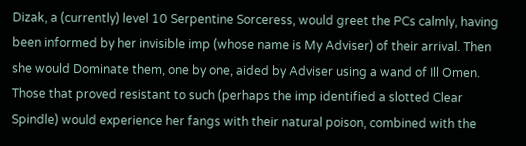Dizak, a (currently) level 10 Serpentine Sorceress, would greet the PCs calmly, having been informed by her invisible imp (whose name is My Adviser) of their arrival. Then she would Dominate them, one by one, aided by Adviser using a wand of Ill Omen. Those that proved resistant to such (perhaps the imp identified a slotted Clear Spindle) would experience her fangs with their natural poison, combined with the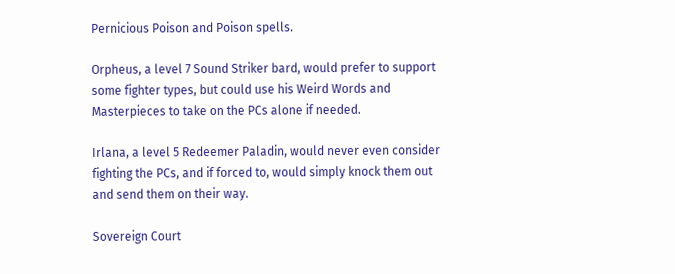Pernicious Poison and Poison spells.

Orpheus, a level 7 Sound Striker bard, would prefer to support some fighter types, but could use his Weird Words and Masterpieces to take on the PCs alone if needed.

Irlana, a level 5 Redeemer Paladin, would never even consider fighting the PCs, and if forced to, would simply knock them out and send them on their way.

Sovereign Court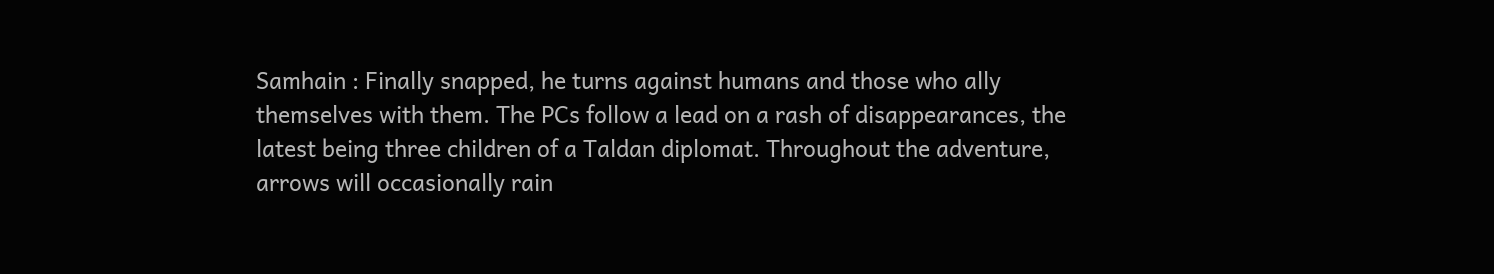Samhain : Finally snapped, he turns against humans and those who ally themselves with them. The PCs follow a lead on a rash of disappearances, the latest being three children of a Taldan diplomat. Throughout the adventure, arrows will occasionally rain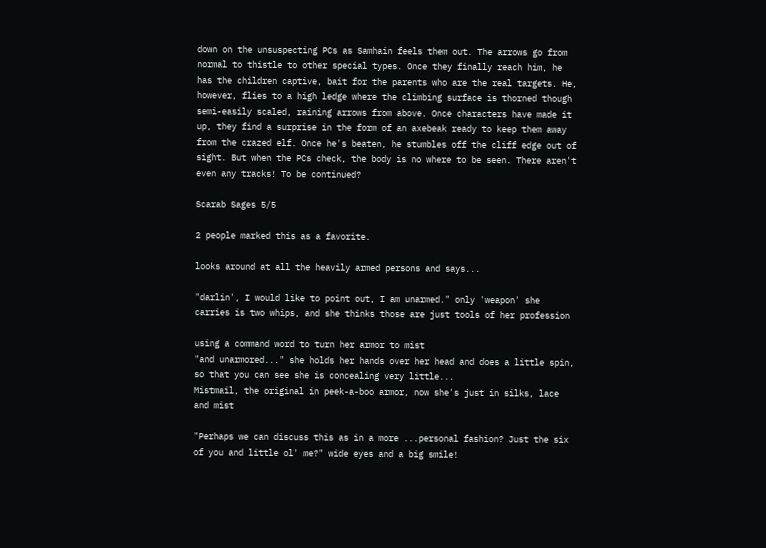down on the unsuspecting PCs as Samhain feels them out. The arrows go from normal to thistle to other special types. Once they finally reach him, he has the children captive, bait for the parents who are the real targets. He, however, flies to a high ledge where the climbing surface is thorned though semi-easily scaled, raining arrows from above. Once characters have made it up, they find a surprise in the form of an axebeak ready to keep them away from the crazed elf. Once he's beaten, he stumbles off the cliff edge out of sight. But when the PCs check, the body is no where to be seen. There aren't even any tracks! To be continued?

Scarab Sages 5/5

2 people marked this as a favorite.

looks around at all the heavily armed persons and says...

"darlin', I would like to point out, I am unarmed." only 'weapon' she carries is two whips, and she thinks those are just tools of her profession

using a command word to turn her armor to mist
"and unarmored..." she holds her hands over her head and does a little spin, so that you can see she is concealing very little...
Mistmail, the original in peek-a-boo armor, now she's just in silks, lace and mist

"Perhaps we can discuss this as in a more ...personal fashion? Just the six of you and little ol' me?" wide eyes and a big smile!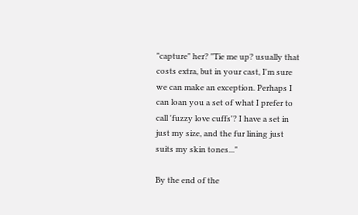"capture" her? "Tie me up? usually that costs extra, but in your cast, I'm sure we can make an exception. Perhaps I can loan you a set of what I prefer to call 'fuzzy love cuffs'? I have a set in just my size, and the fur lining just suits my skin tones..."

By the end of the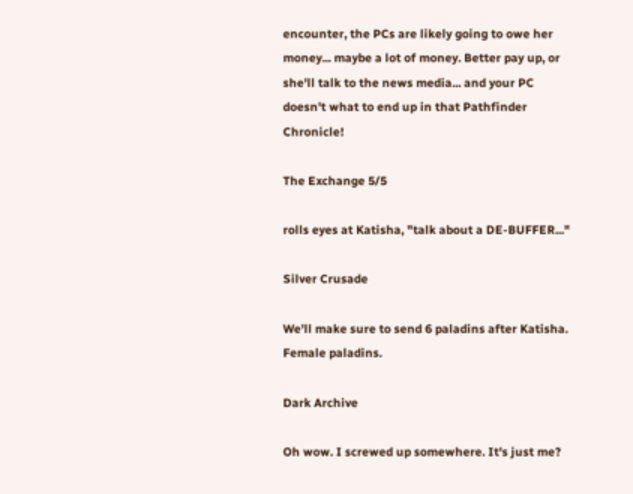encounter, the PCs are likely going to owe her money... maybe a lot of money. Better pay up, or she'll talk to the news media... and your PC doesn't what to end up in that Pathfinder Chronicle!

The Exchange 5/5

rolls eyes at Katisha, "talk about a DE-BUFFER..."

Silver Crusade

We'll make sure to send 6 paladins after Katisha. Female paladins.

Dark Archive

Oh wow. I screwed up somewhere. It's just me?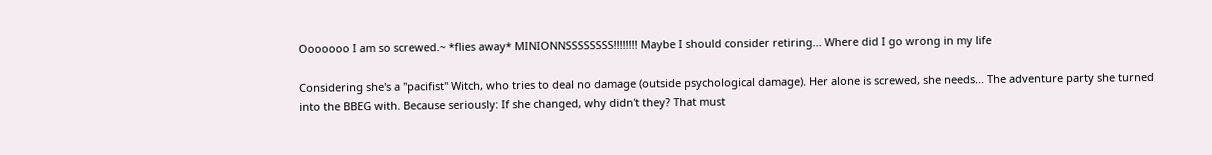Ooooooo I am so screwed.~ *flies away* MINIONNSSSSSSSS!!!!!!!! Maybe I should consider retiring... Where did I go wrong in my life

Considering she's a "pacifist" Witch, who tries to deal no damage (outside psychological damage). Her alone is screwed, she needs... The adventure party she turned into the BBEG with. Because seriously: If she changed, why didn't they? That must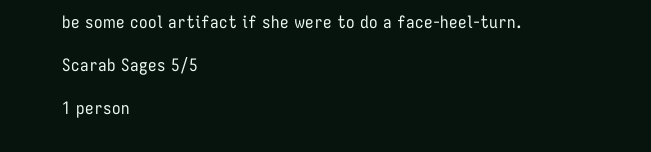be some cool artifact if she were to do a face-heel-turn.

Scarab Sages 5/5

1 person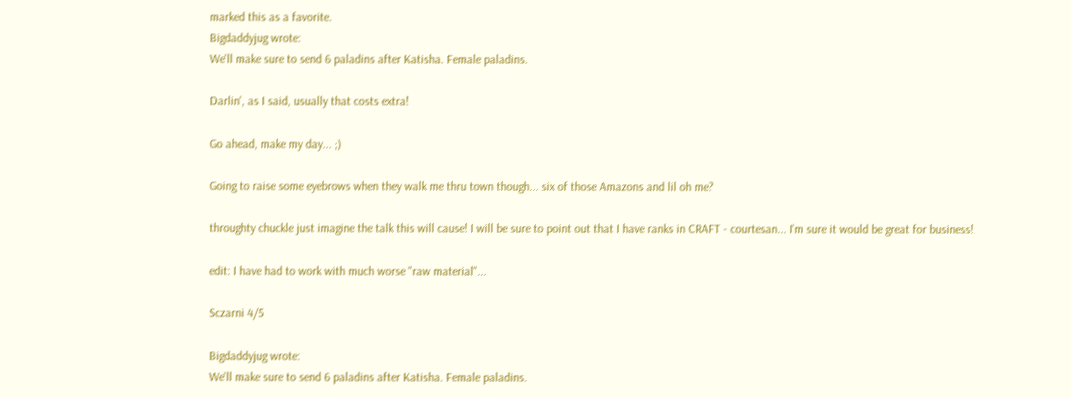marked this as a favorite.
Bigdaddyjug wrote:
We'll make sure to send 6 paladins after Katisha. Female paladins.

Darlin', as I said, usually that costs extra!

Go ahead, make my day... ;)

Going to raise some eyebrows when they walk me thru town though... six of those Amazons and lil oh me?

throughty chuckle just imagine the talk this will cause! I will be sure to point out that I have ranks in CRAFT - courtesan... I'm sure it would be great for business!

edit: I have had to work with much worse "raw material"...

Sczarni 4/5

Bigdaddyjug wrote:
We'll make sure to send 6 paladins after Katisha. Female paladins.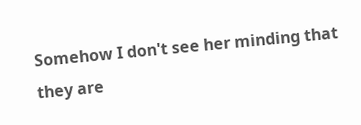Somehow I don't see her minding that they are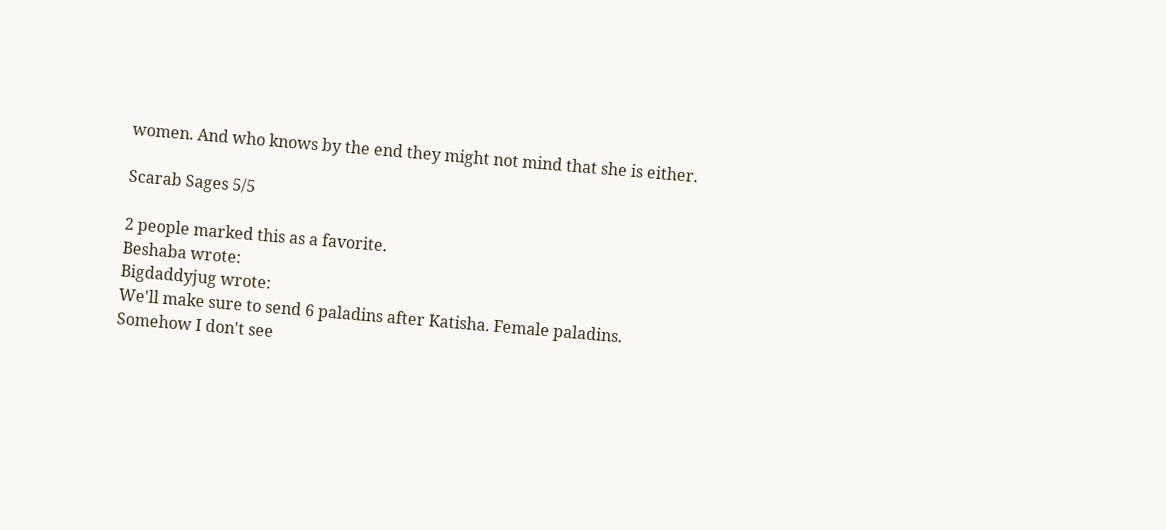women. And who knows by the end they might not mind that she is either.

Scarab Sages 5/5

2 people marked this as a favorite.
Beshaba wrote:
Bigdaddyjug wrote:
We'll make sure to send 6 paladins after Katisha. Female paladins.
Somehow I don't see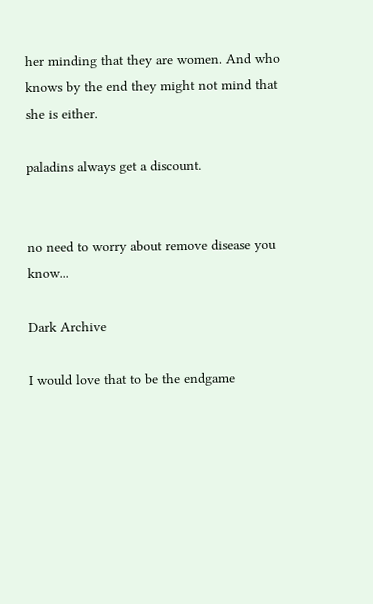her minding that they are women. And who knows by the end they might not mind that she is either.

paladins always get a discount.


no need to worry about remove disease you know...

Dark Archive

I would love that to be the endgame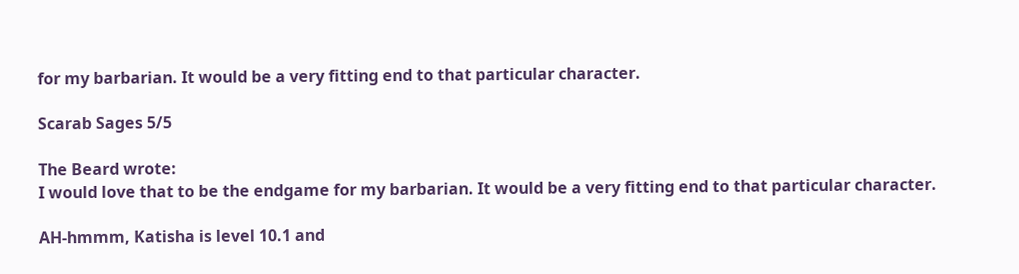for my barbarian. It would be a very fitting end to that particular character.

Scarab Sages 5/5

The Beard wrote:
I would love that to be the endgame for my barbarian. It would be a very fitting end to that particular character.

AH-hmmm, Katisha is level 10.1 and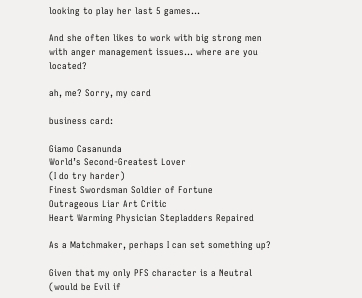looking to play her last 5 games...

And she often likes to work with big strong men with anger management issues... where are you located?

ah, me? Sorry, my card

business card:

Giamo Casanunda
World’s Second-Greatest Lover
(I do try harder)
Finest Swordsman Soldier of Fortune
Outrageous Liar Art Critic
Heart Warming Physician Stepladders Repaired

As a Matchmaker, perhaps I can set something up?

Given that my only PFS character is a Neutral (would be Evil if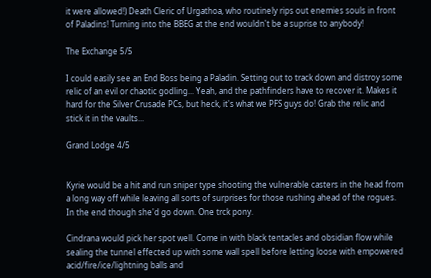it were allowed!) Death Cleric of Urgathoa, who routinely rips out enemies souls in front of Paladins! Turning into the BBEG at the end wouldn't be a suprise to anybody!

The Exchange 5/5

I could easily see an End Boss being a Paladin. Setting out to track down and distroy some relic of an evil or chaotic godling... Yeah, and the pathfinders have to recover it. Makes it hard for the Silver Crusade PCs, but heck, it's what we PFS guys do! Grab the relic and stick it in the vaults...

Grand Lodge 4/5


Kyrie would be a hit and run sniper type shooting the vulnerable casters in the head from a long way off while leaving all sorts of surprises for those rushing ahead of the rogues. In the end though she'd go down. One trck pony.

Cindrana would pick her spot well. Come in with black tentacles and obsidian flow while sealing the tunnel effected up with some wall spell before letting loose with empowered acid/fire/ice/lightning balls and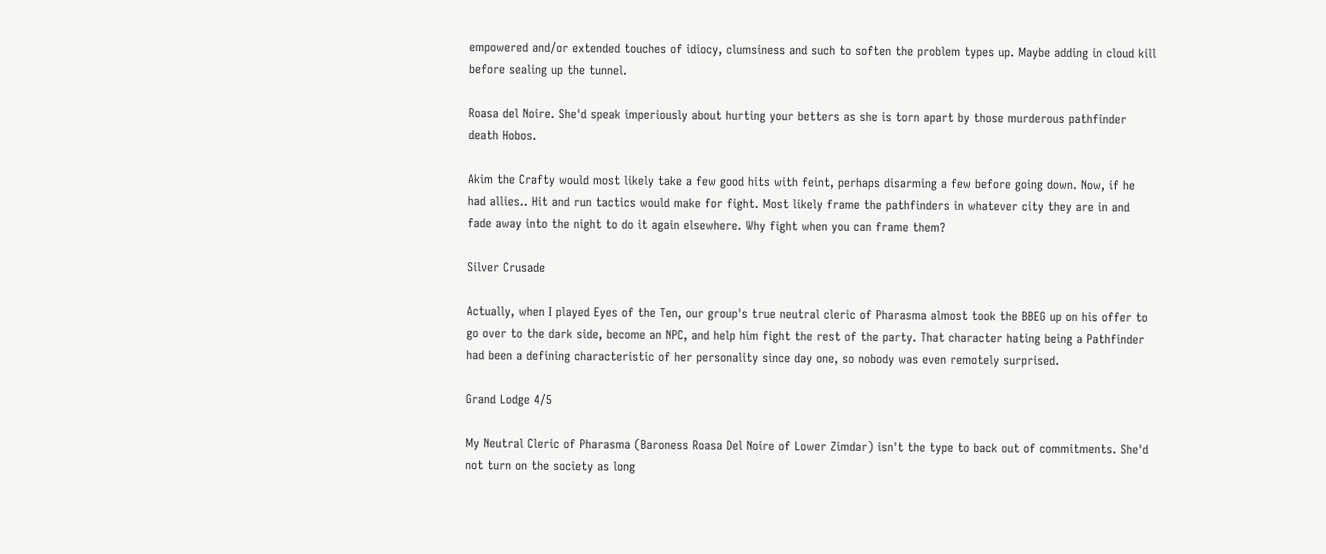empowered and/or extended touches of idiocy, clumsiness and such to soften the problem types up. Maybe adding in cloud kill before sealing up the tunnel.

Roasa del Noire. She'd speak imperiously about hurting your betters as she is torn apart by those murderous pathfinder death Hobos.

Akim the Crafty would most likely take a few good hits with feint, perhaps disarming a few before going down. Now, if he had allies.. Hit and run tactics would make for fight. Most likely frame the pathfinders in whatever city they are in and fade away into the night to do it again elsewhere. Why fight when you can frame them?

Silver Crusade

Actually, when I played Eyes of the Ten, our group's true neutral cleric of Pharasma almost took the BBEG up on his offer to go over to the dark side, become an NPC, and help him fight the rest of the party. That character hating being a Pathfinder had been a defining characteristic of her personality since day one, so nobody was even remotely surprised.

Grand Lodge 4/5

My Neutral Cleric of Pharasma (Baroness Roasa Del Noire of Lower Zimdar) isn't the type to back out of commitments. She'd not turn on the society as long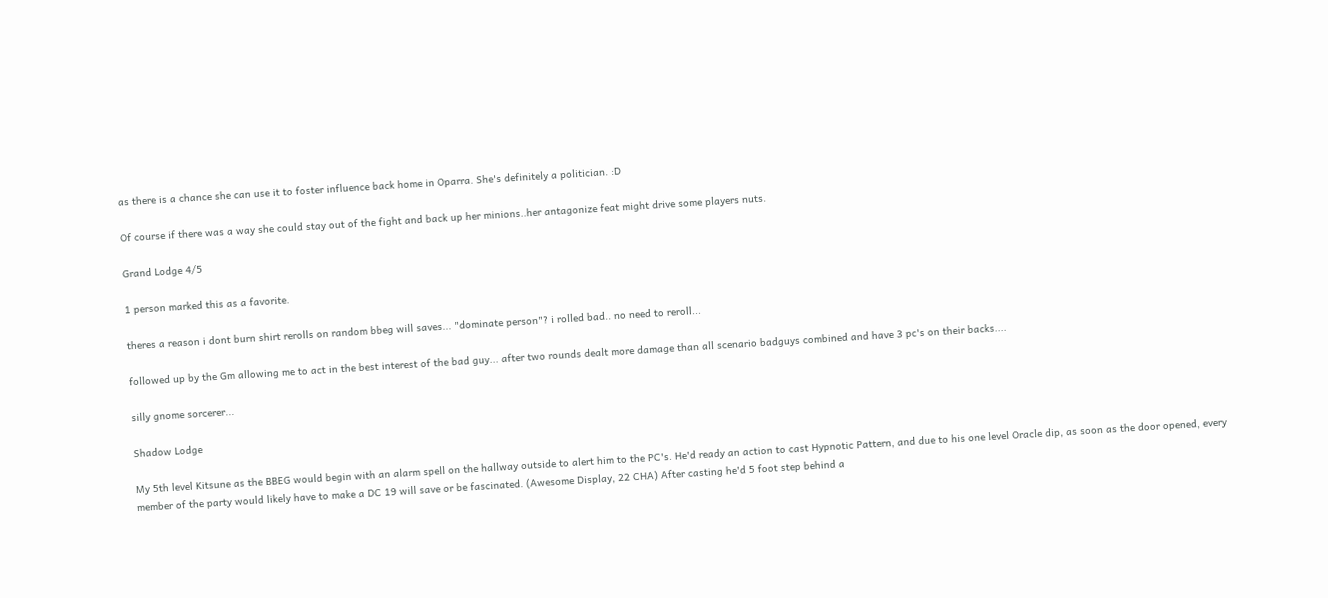as there is a chance she can use it to foster influence back home in Oparra. She's definitely a politician. :D

Of course if there was a way she could stay out of the fight and back up her minions..her antagonize feat might drive some players nuts.

Grand Lodge 4/5

1 person marked this as a favorite.

theres a reason i dont burn shirt rerolls on random bbeg will saves... "dominate person"? i rolled bad.. no need to reroll...

followed up by the Gm allowing me to act in the best interest of the bad guy... after two rounds dealt more damage than all scenario badguys combined and have 3 pc's on their backs....

silly gnome sorcerer...

Shadow Lodge

My 5th level Kitsune as the BBEG would begin with an alarm spell on the hallway outside to alert him to the PC's. He'd ready an action to cast Hypnotic Pattern, and due to his one level Oracle dip, as soon as the door opened, every member of the party would likely have to make a DC 19 will save or be fascinated. (Awesome Display, 22 CHA) After casting he'd 5 foot step behind a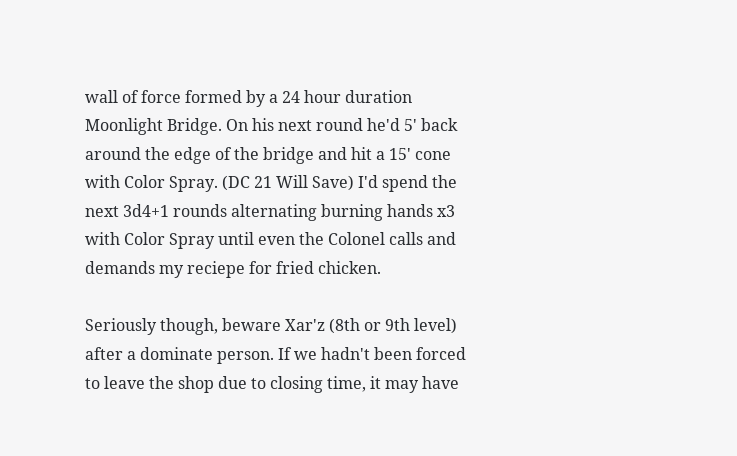wall of force formed by a 24 hour duration Moonlight Bridge. On his next round he'd 5' back around the edge of the bridge and hit a 15' cone with Color Spray. (DC 21 Will Save) I'd spend the next 3d4+1 rounds alternating burning hands x3 with Color Spray until even the Colonel calls and demands my reciepe for fried chicken.

Seriously though, beware Xar'z (8th or 9th level) after a dominate person. If we hadn't been forced to leave the shop due to closing time, it may have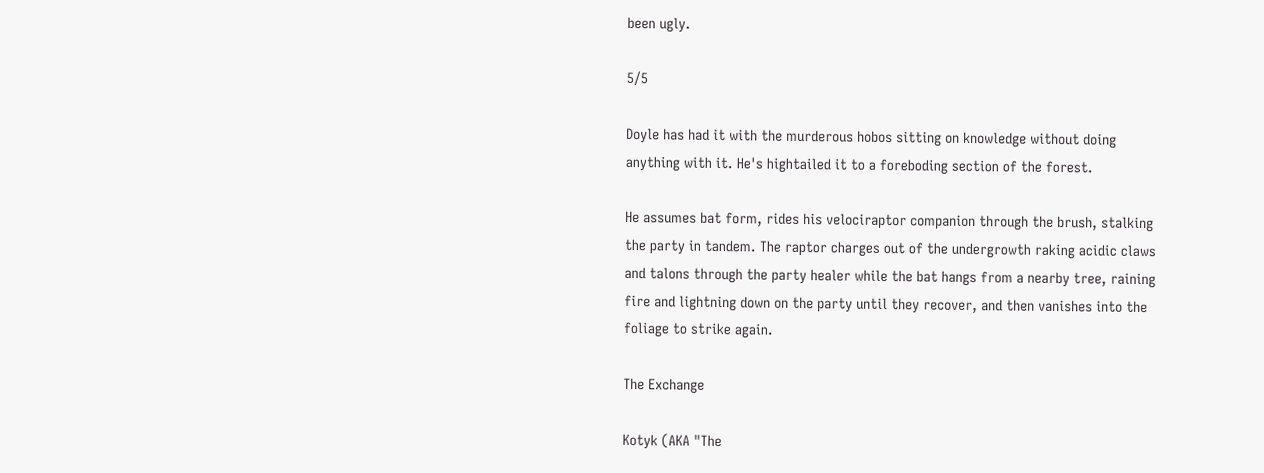been ugly.

5/5

Doyle has had it with the murderous hobos sitting on knowledge without doing anything with it. He's hightailed it to a foreboding section of the forest.

He assumes bat form, rides his velociraptor companion through the brush, stalking the party in tandem. The raptor charges out of the undergrowth raking acidic claws and talons through the party healer while the bat hangs from a nearby tree, raining fire and lightning down on the party until they recover, and then vanishes into the foliage to strike again.

The Exchange

Kotyk (AKA "The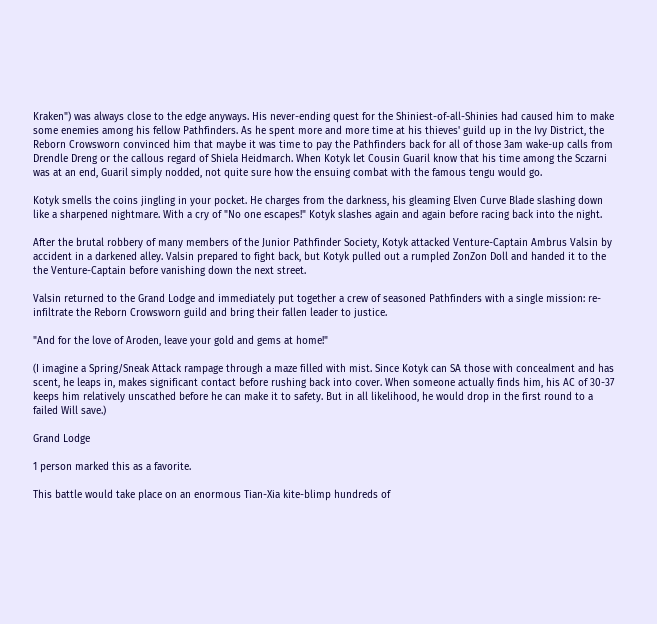Kraken") was always close to the edge anyways. His never-ending quest for the Shiniest-of-all-Shinies had caused him to make some enemies among his fellow Pathfinders. As he spent more and more time at his thieves' guild up in the Ivy District, the Reborn Crowsworn convinced him that maybe it was time to pay the Pathfinders back for all of those 3am wake-up calls from Drendle Dreng or the callous regard of Shiela Heidmarch. When Kotyk let Cousin Guaril know that his time among the Sczarni was at an end, Guaril simply nodded, not quite sure how the ensuing combat with the famous tengu would go.

Kotyk smells the coins jingling in your pocket. He charges from the darkness, his gleaming Elven Curve Blade slashing down like a sharpened nightmare. With a cry of "No one escapes!" Kotyk slashes again and again before racing back into the night.

After the brutal robbery of many members of the Junior Pathfinder Society, Kotyk attacked Venture-Captain Ambrus Valsin by accident in a darkened alley. Valsin prepared to fight back, but Kotyk pulled out a rumpled ZonZon Doll and handed it to the the Venture-Captain before vanishing down the next street.

Valsin returned to the Grand Lodge and immediately put together a crew of seasoned Pathfinders with a single mission: re-infiltrate the Reborn Crowsworn guild and bring their fallen leader to justice.

"And for the love of Aroden, leave your gold and gems at home!"

(I imagine a Spring/Sneak Attack rampage through a maze filled with mist. Since Kotyk can SA those with concealment and has scent, he leaps in, makes significant contact before rushing back into cover. When someone actually finds him, his AC of 30-37 keeps him relatively unscathed before he can make it to safety. But in all likelihood, he would drop in the first round to a failed Will save.)

Grand Lodge

1 person marked this as a favorite.

This battle would take place on an enormous Tian-Xia kite-blimp hundreds of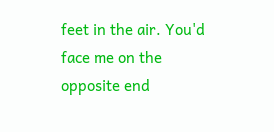feet in the air. You'd face me on the opposite end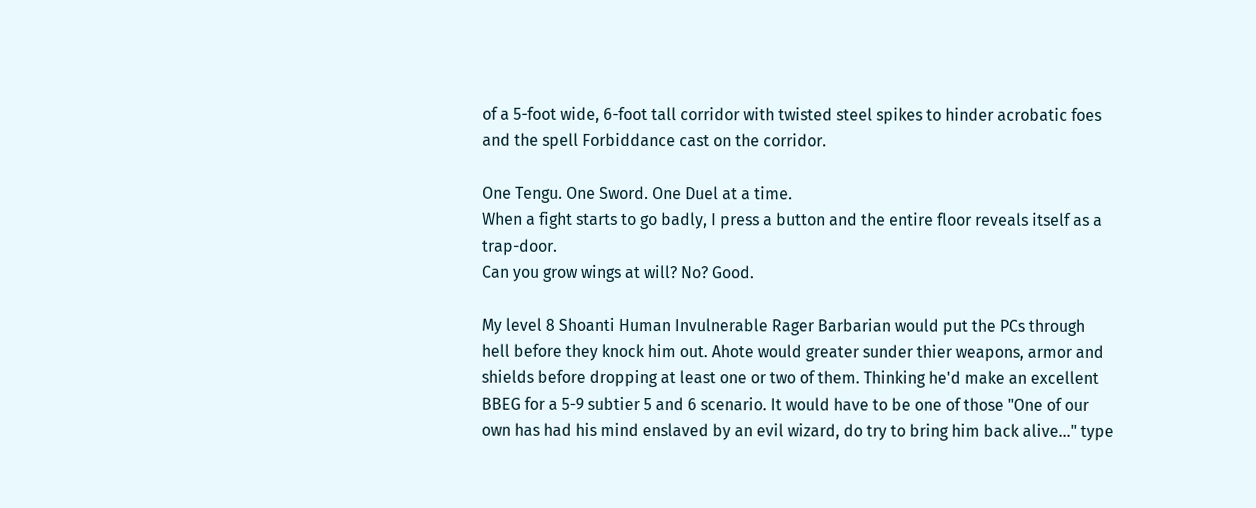of a 5-foot wide, 6-foot tall corridor with twisted steel spikes to hinder acrobatic foes and the spell Forbiddance cast on the corridor.

One Tengu. One Sword. One Duel at a time.
When a fight starts to go badly, I press a button and the entire floor reveals itself as a trap-door.
Can you grow wings at will? No? Good.

My level 8 Shoanti Human Invulnerable Rager Barbarian would put the PCs through hell before they knock him out. Ahote would greater sunder thier weapons, armor and shields before dropping at least one or two of them. Thinking he'd make an excellent BBEG for a 5-9 subtier 5 and 6 scenario. It would have to be one of those "One of our own has had his mind enslaved by an evil wizard, do try to bring him back alive..." type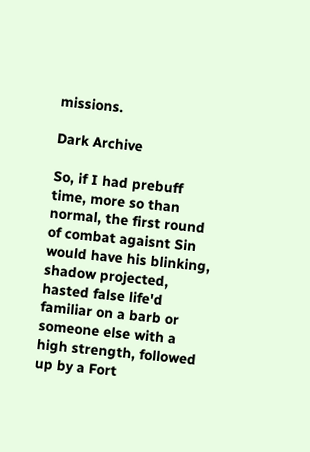missions.

Dark Archive

So, if I had prebuff time, more so than normal, the first round of combat agaisnt Sin would have his blinking, shadow projected, hasted false life'd familiar on a barb or someone else with a high strength, followed up by a Fort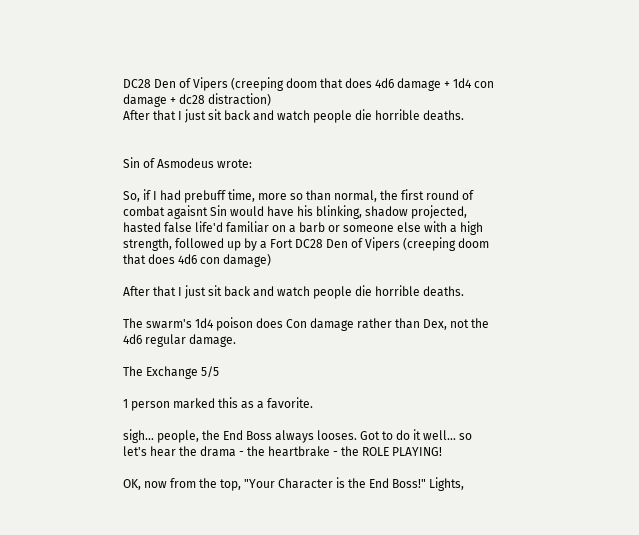DC28 Den of Vipers (creeping doom that does 4d6 damage + 1d4 con damage + dc28 distraction)
After that I just sit back and watch people die horrible deaths.


Sin of Asmodeus wrote:

So, if I had prebuff time, more so than normal, the first round of combat agaisnt Sin would have his blinking, shadow projected, hasted false life'd familiar on a barb or someone else with a high strength, followed up by a Fort DC28 Den of Vipers (creeping doom that does 4d6 con damage)

After that I just sit back and watch people die horrible deaths.

The swarm's 1d4 poison does Con damage rather than Dex, not the 4d6 regular damage.

The Exchange 5/5

1 person marked this as a favorite.

sigh... people, the End Boss always looses. Got to do it well... so let's hear the drama - the heartbrake - the ROLE PLAYING!

OK, now from the top, "Your Character is the End Boss!" Lights,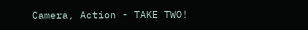Camera, Action - TAKE TWO!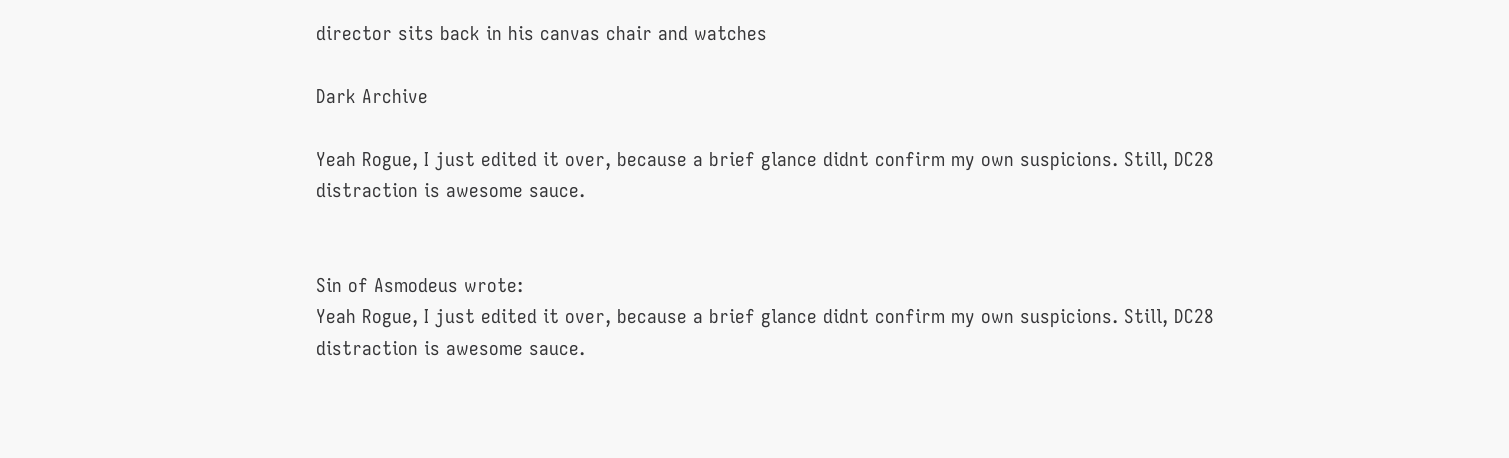director sits back in his canvas chair and watches

Dark Archive

Yeah Rogue, I just edited it over, because a brief glance didnt confirm my own suspicions. Still, DC28 distraction is awesome sauce.


Sin of Asmodeus wrote:
Yeah Rogue, I just edited it over, because a brief glance didnt confirm my own suspicions. Still, DC28 distraction is awesome sauce.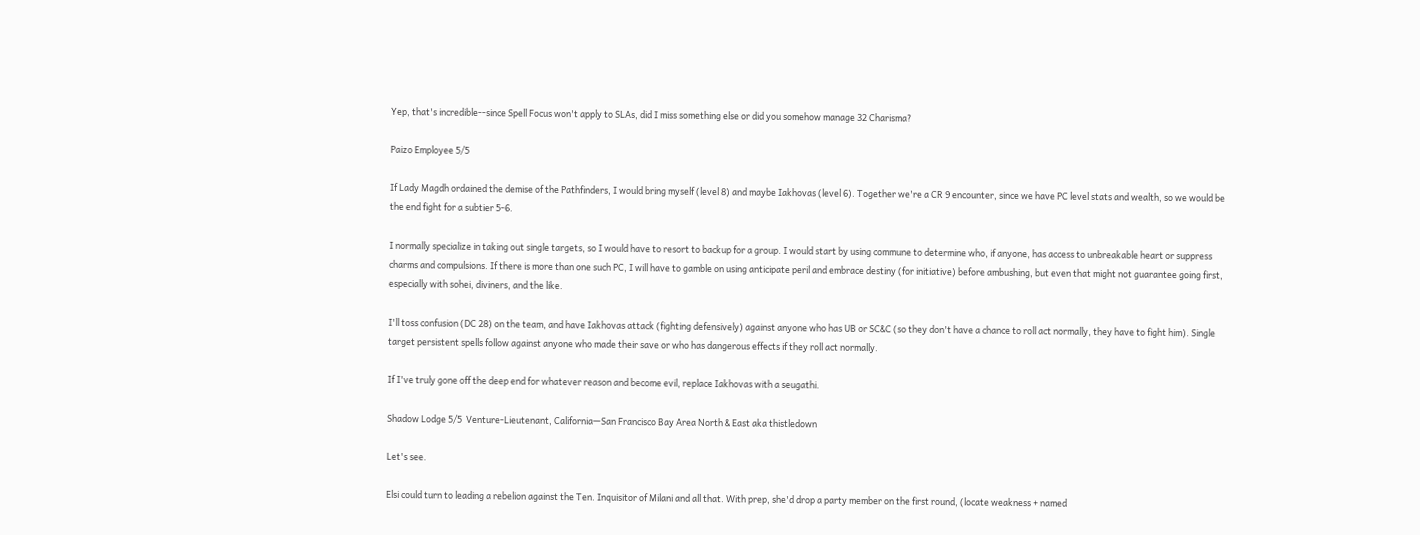Yep, that's incredible--since Spell Focus won't apply to SLAs, did I miss something else or did you somehow manage 32 Charisma?

Paizo Employee 5/5

If Lady Magdh ordained the demise of the Pathfinders, I would bring myself (level 8) and maybe Iakhovas (level 6). Together we're a CR 9 encounter, since we have PC level stats and wealth, so we would be the end fight for a subtier 5-6.

I normally specialize in taking out single targets, so I would have to resort to backup for a group. I would start by using commune to determine who, if anyone, has access to unbreakable heart or suppress charms and compulsions. If there is more than one such PC, I will have to gamble on using anticipate peril and embrace destiny (for initiative) before ambushing, but even that might not guarantee going first, especially with sohei, diviners, and the like.

I'll toss confusion (DC 28) on the team, and have Iakhovas attack (fighting defensively) against anyone who has UB or SC&C (so they don't have a chance to roll act normally, they have to fight him). Single target persistent spells follow against anyone who made their save or who has dangerous effects if they roll act normally.

If I've truly gone off the deep end for whatever reason and become evil, replace Iakhovas with a seugathi.

Shadow Lodge 5/5  Venture-Lieutenant, California—San Francisco Bay Area North & East aka thistledown

Let's see.

Elsi could turn to leading a rebelion against the Ten. Inquisitor of Milani and all that. With prep, she'd drop a party member on the first round, (locate weakness + named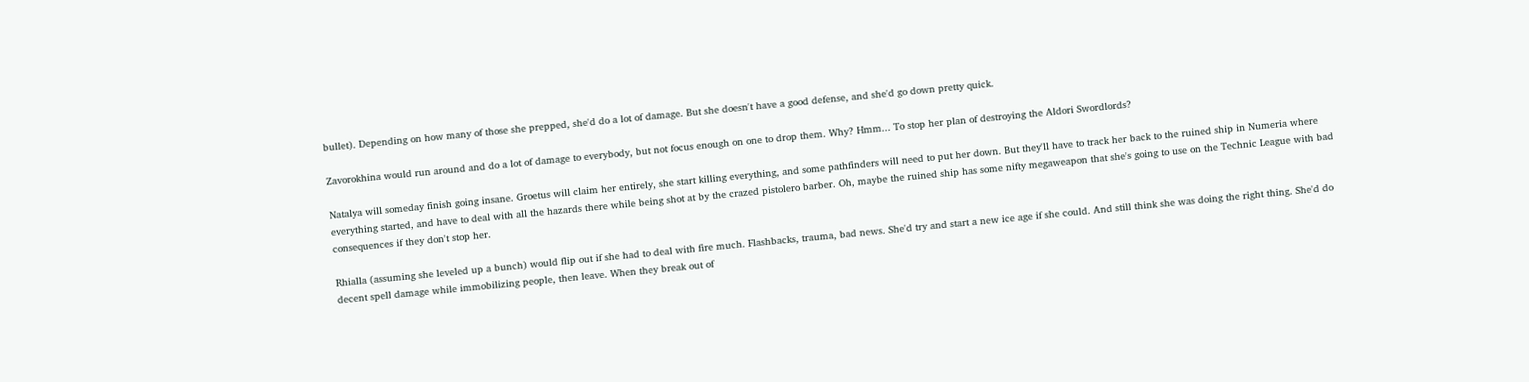bullet). Depending on how many of those she prepped, she'd do a lot of damage. But she doesn't have a good defense, and she'd go down pretty quick.

Zavorokhina would run around and do a lot of damage to everybody, but not focus enough on one to drop them. Why? Hmm... To stop her plan of destroying the Aldori Swordlords?

Natalya will someday finish going insane. Groetus will claim her entirely, she start killing everything, and some pathfinders will need to put her down. But they'll have to track her back to the ruined ship in Numeria where everything started, and have to deal with all the hazards there while being shot at by the crazed pistolero barber. Oh, maybe the ruined ship has some nifty megaweapon that she's going to use on the Technic League with bad consequences if they don't stop her.

Rhialla (assuming she leveled up a bunch) would flip out if she had to deal with fire much. Flashbacks, trauma, bad news. She'd try and start a new ice age if she could. And still think she was doing the right thing. She'd do decent spell damage while immobilizing people, then leave. When they break out of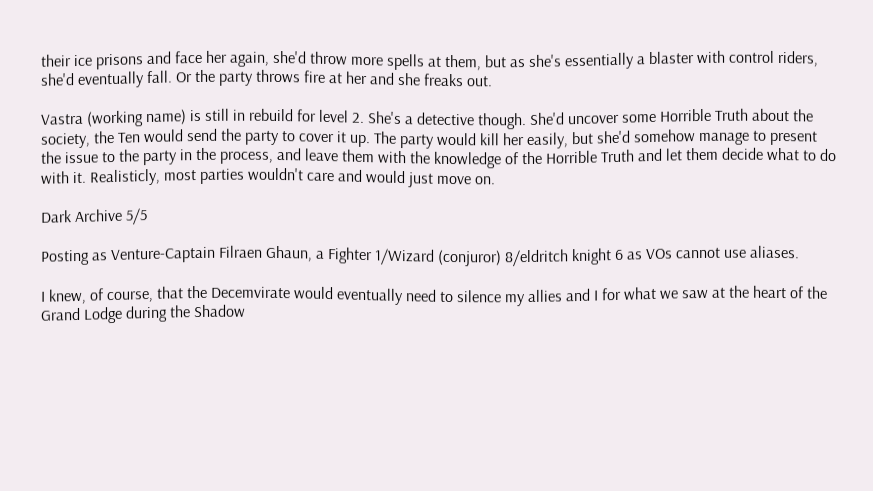their ice prisons and face her again, she'd throw more spells at them, but as she's essentially a blaster with control riders, she'd eventually fall. Or the party throws fire at her and she freaks out.

Vastra (working name) is still in rebuild for level 2. She's a detective though. She'd uncover some Horrible Truth about the society, the Ten would send the party to cover it up. The party would kill her easily, but she'd somehow manage to present the issue to the party in the process, and leave them with the knowledge of the Horrible Truth and let them decide what to do with it. Realisticly, most parties wouldn't care and would just move on.

Dark Archive 5/5

Posting as Venture-Captain Filraen Ghaun, a Fighter 1/Wizard (conjuror) 8/eldritch knight 6 as VOs cannot use aliases.

I knew, of course, that the Decemvirate would eventually need to silence my allies and I for what we saw at the heart of the Grand Lodge during the Shadow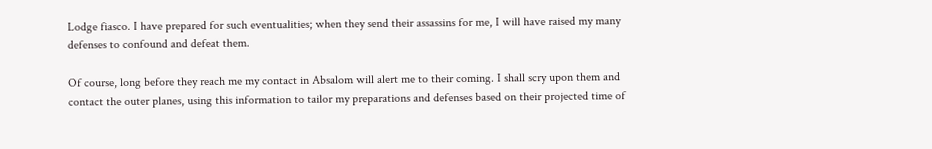Lodge fiasco. I have prepared for such eventualities; when they send their assassins for me, I will have raised my many defenses to confound and defeat them.

Of course, long before they reach me my contact in Absalom will alert me to their coming. I shall scry upon them and contact the outer planes, using this information to tailor my preparations and defenses based on their projected time of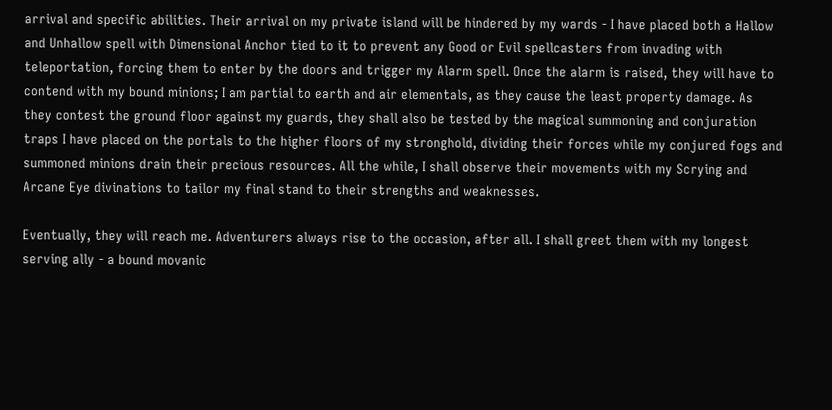arrival and specific abilities. Their arrival on my private island will be hindered by my wards - I have placed both a Hallow and Unhallow spell with Dimensional Anchor tied to it to prevent any Good or Evil spellcasters from invading with teleportation, forcing them to enter by the doors and trigger my Alarm spell. Once the alarm is raised, they will have to contend with my bound minions; I am partial to earth and air elementals, as they cause the least property damage. As they contest the ground floor against my guards, they shall also be tested by the magical summoning and conjuration traps I have placed on the portals to the higher floors of my stronghold, dividing their forces while my conjured fogs and summoned minions drain their precious resources. All the while, I shall observe their movements with my Scrying and Arcane Eye divinations to tailor my final stand to their strengths and weaknesses.

Eventually, they will reach me. Adventurers always rise to the occasion, after all. I shall greet them with my longest serving ally - a bound movanic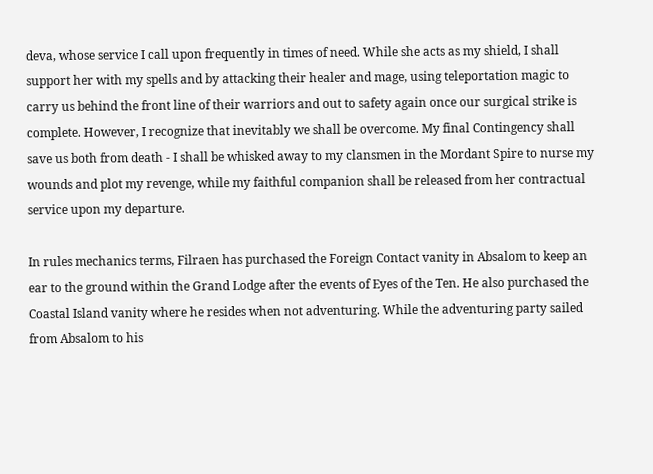deva, whose service I call upon frequently in times of need. While she acts as my shield, I shall support her with my spells and by attacking their healer and mage, using teleportation magic to carry us behind the front line of their warriors and out to safety again once our surgical strike is complete. However, I recognize that inevitably we shall be overcome. My final Contingency shall save us both from death - I shall be whisked away to my clansmen in the Mordant Spire to nurse my wounds and plot my revenge, while my faithful companion shall be released from her contractual service upon my departure.

In rules mechanics terms, Filraen has purchased the Foreign Contact vanity in Absalom to keep an ear to the ground within the Grand Lodge after the events of Eyes of the Ten. He also purchased the Coastal Island vanity where he resides when not adventuring. While the adventuring party sailed from Absalom to his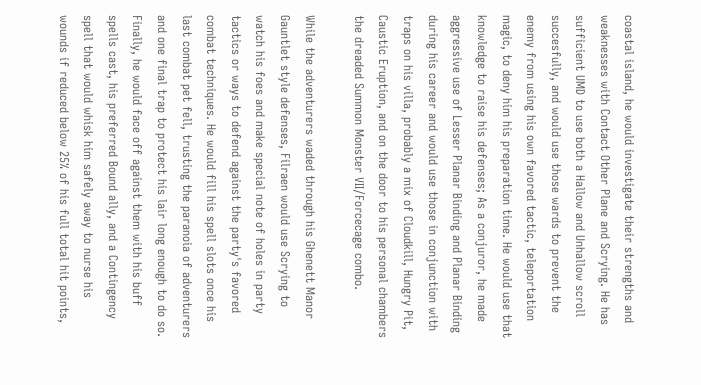coastal island, he would investigate their strengths and weaknesses with Contact Other Plane and Scrying. He has sufficient UMD to use both a Hallow and Unhallow scroll succesfully, and would use those wards to prevent the enemy from using his own favored tactic, teleportation magic, to deny him his preparation time. He would use that knowledge to raise his defenses; As a conjuror, he made aggressive use of Lesser Planar Binding and Planar Binding during his career and would use those in conjunction with traps on his villa, probably a mix of Cloudkill, Hungry Pit, Caustic Eruption, and on the door to his personal chambers the dreaded Summon Monster VII/Forcecage combo.

While the adventurers waded through his Ghenett Manor Gauntlet style defenses, Filraen would use Scrying to watch his foes and make special note of holes in party tactics or ways to defend against the party's favored combat techniques. He would fill his spell slots once his last combat pet fell, trusting the paranoia of adventurers and one final trap to protect his lair long enough to do so. Finally, he would face off against them with his buff spells cast, his preferred Bound ally, and a Contingency spell that would whisk him safely away to nurse his wounds if reduced below 25% of his full total hit points,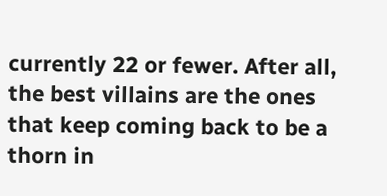currently 22 or fewer. After all, the best villains are the ones that keep coming back to be a thorn in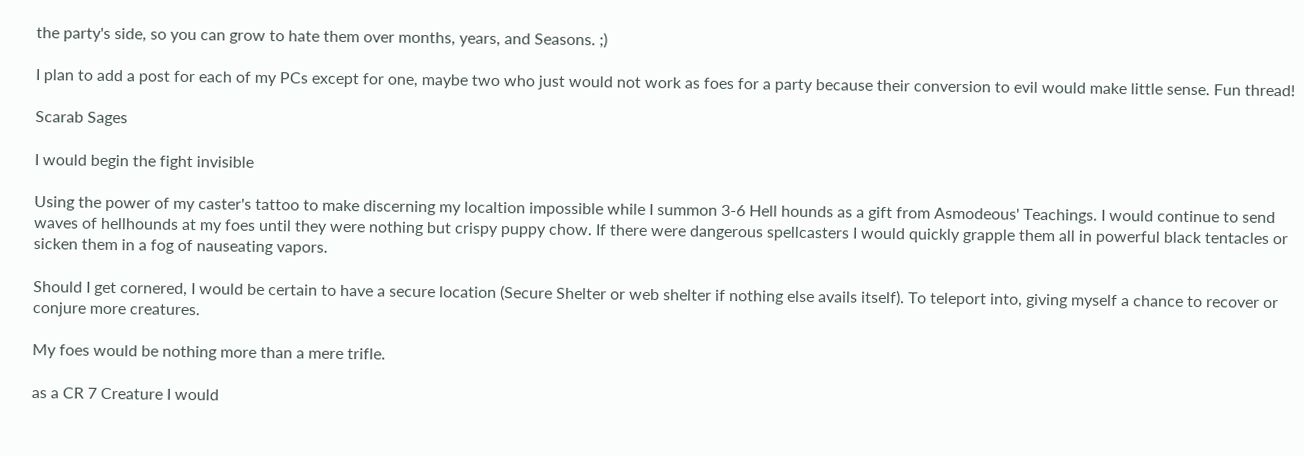the party's side, so you can grow to hate them over months, years, and Seasons. ;)

I plan to add a post for each of my PCs except for one, maybe two who just would not work as foes for a party because their conversion to evil would make little sense. Fun thread!

Scarab Sages

I would begin the fight invisible

Using the power of my caster's tattoo to make discerning my localtion impossible while I summon 3-6 Hell hounds as a gift from Asmodeous' Teachings. I would continue to send waves of hellhounds at my foes until they were nothing but crispy puppy chow. If there were dangerous spellcasters I would quickly grapple them all in powerful black tentacles or sicken them in a fog of nauseating vapors.

Should I get cornered, I would be certain to have a secure location (Secure Shelter or web shelter if nothing else avails itself). To teleport into, giving myself a chance to recover or conjure more creatures.

My foes would be nothing more than a mere trifle.

as a CR 7 Creature I would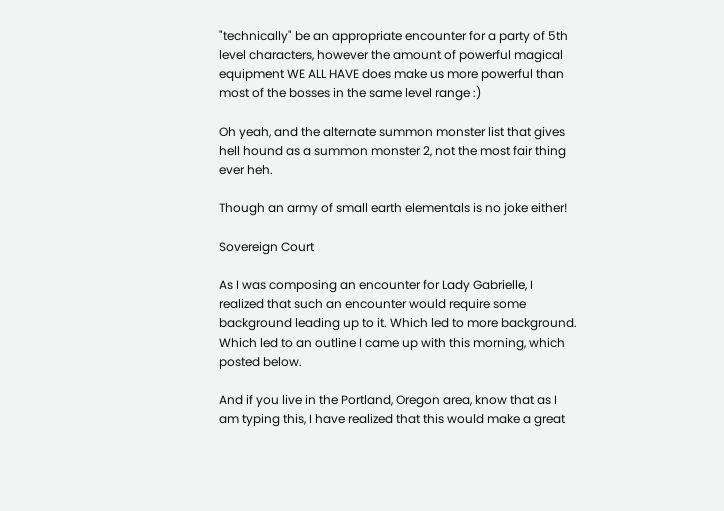"technically" be an appropriate encounter for a party of 5th level characters, however the amount of powerful magical equipment WE ALL HAVE does make us more powerful than most of the bosses in the same level range :)

Oh yeah, and the alternate summon monster list that gives hell hound as a summon monster 2, not the most fair thing ever heh.

Though an army of small earth elementals is no joke either!

Sovereign Court

As I was composing an encounter for Lady Gabrielle, I realized that such an encounter would require some background leading up to it. Which led to more background. Which led to an outline I came up with this morning, which posted below.

And if you live in the Portland, Oregon area, know that as I am typing this, I have realized that this would make a great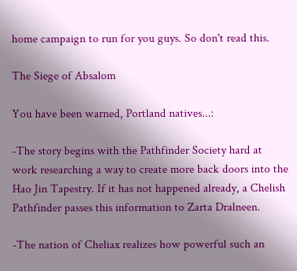home campaign to run for you guys. So don't read this.

The Siege of Absalom

You have been warned, Portland natives...:

-The story begins with the Pathfinder Society hard at work researching a way to create more back doors into the Hao Jin Tapestry. If it has not happened already, a Chelish Pathfinder passes this information to Zarta Dralneen.

-The nation of Cheliax realizes how powerful such an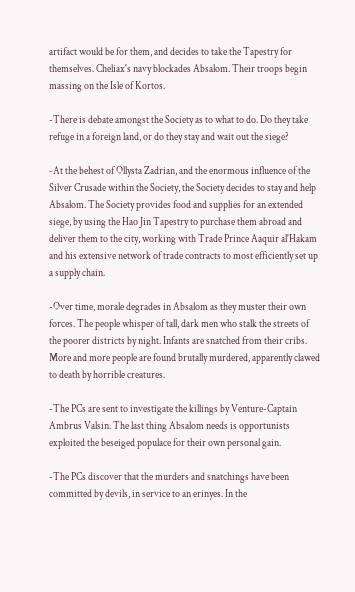artifact would be for them, and decides to take the Tapestry for themselves. Cheliax's navy blockades Absalom. Their troops begin massing on the Isle of Kortos.

-There is debate amongst the Society as to what to do. Do they take refuge in a foreign land, or do they stay and wait out the siege?

-At the behest of Ollysta Zadrian, and the enormous influence of the Silver Crusade within the Society, the Society decides to stay and help Absalom. The Society provides food and supplies for an extended siege, by using the Hao Jin Tapestry to purchase them abroad and deliver them to the city, working with Trade Prince Aaquir al'Hakam and his extensive network of trade contracts to most efficiently set up a supply chain.

-Over time, morale degrades in Absalom as they muster their own forces. The people whisper of tall, dark men who stalk the streets of the poorer districts by night. Infants are snatched from their cribs. More and more people are found brutally murdered, apparently clawed to death by horrible creatures.

-The PCs are sent to investigate the killings by Venture-Captain Ambrus Valsin. The last thing Absalom needs is opportunists exploited the beseiged populace for their own personal gain.

-The PCs discover that the murders and snatchings have been committed by devils, in service to an erinyes. In the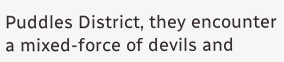Puddles District, they encounter a mixed-force of devils and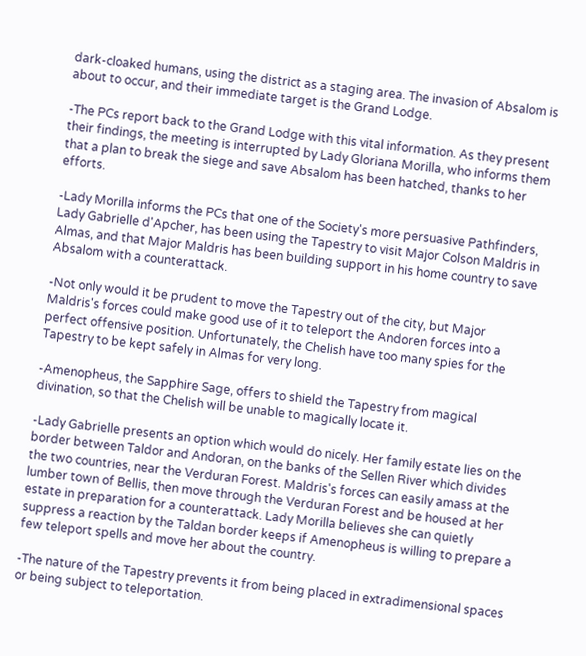dark-cloaked humans, using the district as a staging area. The invasion of Absalom is about to occur, and their immediate target is the Grand Lodge.

-The PCs report back to the Grand Lodge with this vital information. As they present their findings, the meeting is interrupted by Lady Gloriana Morilla, who informs them that a plan to break the siege and save Absalom has been hatched, thanks to her efforts.

-Lady Morilla informs the PCs that one of the Society's more persuasive Pathfinders, Lady Gabrielle d'Apcher, has been using the Tapestry to visit Major Colson Maldris in Almas, and that Major Maldris has been building support in his home country to save Absalom with a counterattack.

-Not only would it be prudent to move the Tapestry out of the city, but Major Maldris's forces could make good use of it to teleport the Andoren forces into a perfect offensive position. Unfortunately, the Chelish have too many spies for the Tapestry to be kept safely in Almas for very long.

-Amenopheus, the Sapphire Sage, offers to shield the Tapestry from magical divination, so that the Chelish will be unable to magically locate it.

-Lady Gabrielle presents an option which would do nicely. Her family estate lies on the border between Taldor and Andoran, on the banks of the Sellen River which divides the two countries, near the Verduran Forest. Maldris's forces can easily amass at the lumber town of Bellis, then move through the Verduran Forest and be housed at her estate in preparation for a counterattack. Lady Morilla believes she can quietly suppress a reaction by the Taldan border keeps if Amenopheus is willing to prepare a few teleport spells and move her about the country.

-The nature of the Tapestry prevents it from being placed in extradimensional spaces or being subject to teleportation.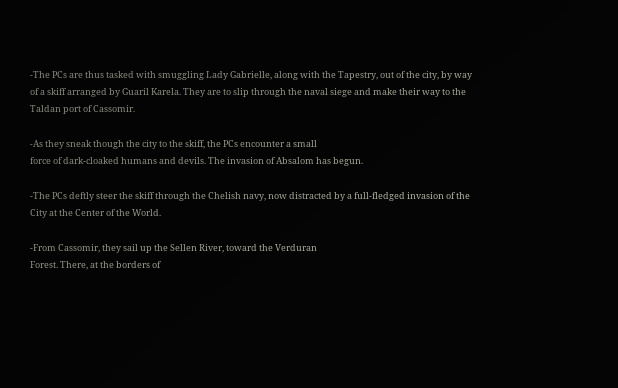-The PCs are thus tasked with smuggling Lady Gabrielle, along with the Tapestry, out of the city, by way of a skiff arranged by Guaril Karela. They are to slip through the naval siege and make their way to the Taldan port of Cassomir.

-As they sneak though the city to the skiff, the PCs encounter a small
force of dark-cloaked humans and devils. The invasion of Absalom has begun.

-The PCs deftly steer the skiff through the Chelish navy, now distracted by a full-fledged invasion of the City at the Center of the World.

-From Cassomir, they sail up the Sellen River, toward the Verduran
Forest. There, at the borders of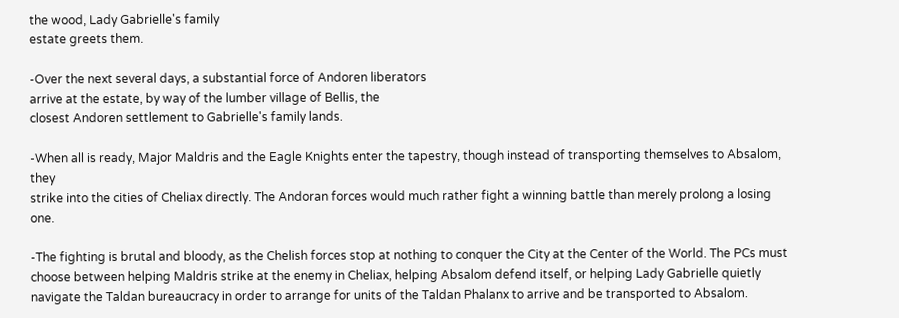the wood, Lady Gabrielle's family
estate greets them.

-Over the next several days, a substantial force of Andoren liberators
arrive at the estate, by way of the lumber village of Bellis, the
closest Andoren settlement to Gabrielle's family lands.

-When all is ready, Major Maldris and the Eagle Knights enter the tapestry, though instead of transporting themselves to Absalom, they
strike into the cities of Cheliax directly. The Andoran forces would much rather fight a winning battle than merely prolong a losing one.

-The fighting is brutal and bloody, as the Chelish forces stop at nothing to conquer the City at the Center of the World. The PCs must choose between helping Maldris strike at the enemy in Cheliax, helping Absalom defend itself, or helping Lady Gabrielle quietly navigate the Taldan bureaucracy in order to arrange for units of the Taldan Phalanx to arrive and be transported to Absalom.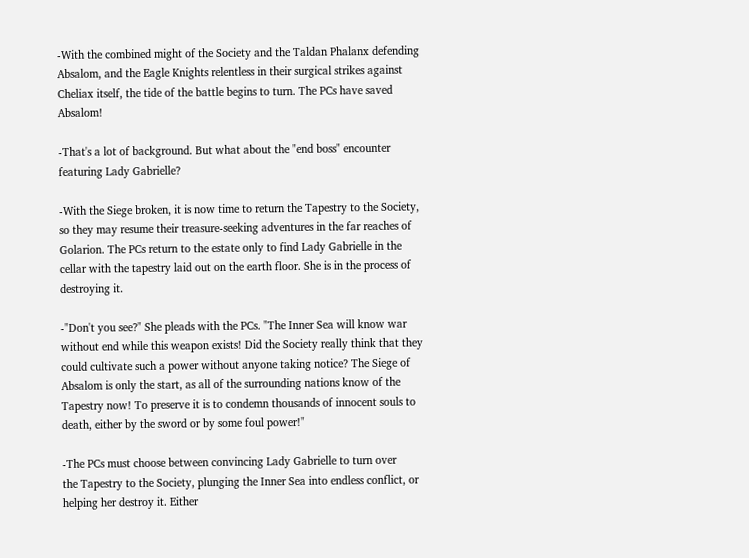-With the combined might of the Society and the Taldan Phalanx defending Absalom, and the Eagle Knights relentless in their surgical strikes against Cheliax itself, the tide of the battle begins to turn. The PCs have saved Absalom!

-That's a lot of background. But what about the "end boss" encounter featuring Lady Gabrielle?

-With the Siege broken, it is now time to return the Tapestry to the Society, so they may resume their treasure-seeking adventures in the far reaches of Golarion. The PCs return to the estate only to find Lady Gabrielle in the cellar with the tapestry laid out on the earth floor. She is in the process of destroying it.

-"Don't you see?" She pleads with the PCs. "The Inner Sea will know war without end while this weapon exists! Did the Society really think that they could cultivate such a power without anyone taking notice? The Siege of Absalom is only the start, as all of the surrounding nations know of the Tapestry now! To preserve it is to condemn thousands of innocent souls to death, either by the sword or by some foul power!"

-The PCs must choose between convincing Lady Gabrielle to turn over
the Tapestry to the Society, plunging the Inner Sea into endless conflict, or helping her destroy it. Either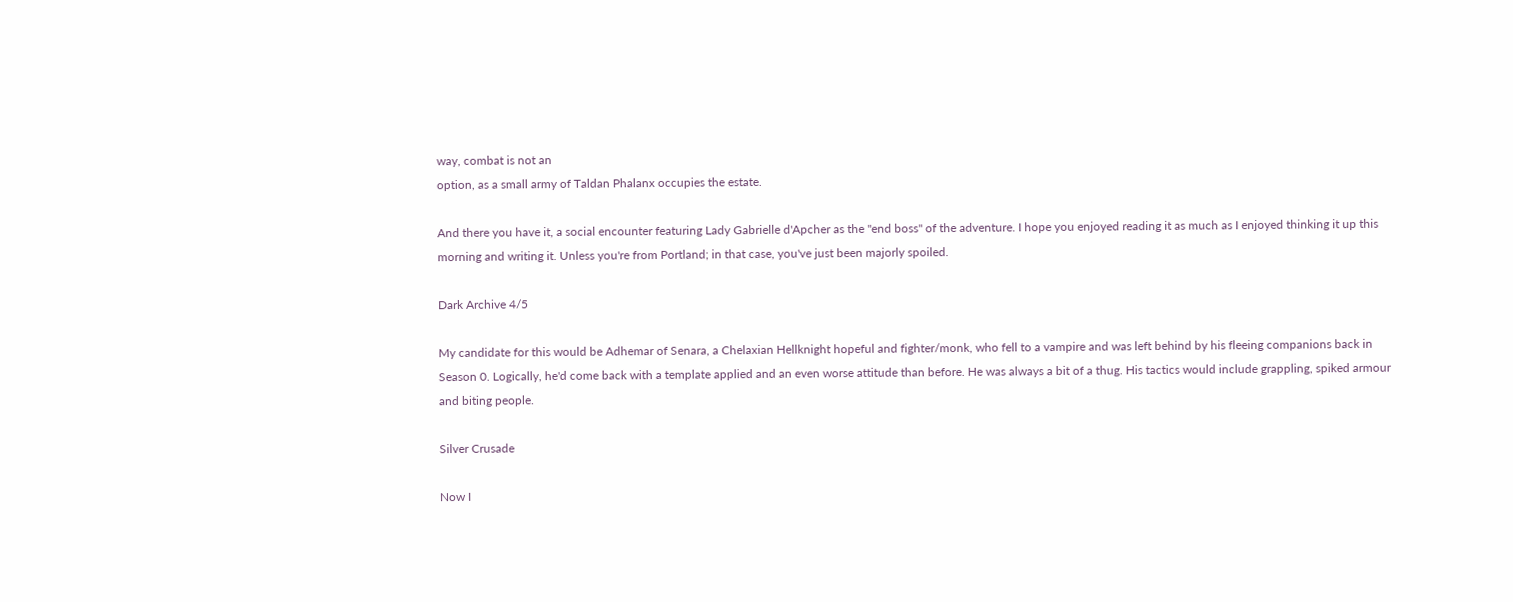way, combat is not an
option, as a small army of Taldan Phalanx occupies the estate.

And there you have it, a social encounter featuring Lady Gabrielle d'Apcher as the "end boss" of the adventure. I hope you enjoyed reading it as much as I enjoyed thinking it up this morning and writing it. Unless you're from Portland; in that case, you've just been majorly spoiled.

Dark Archive 4/5

My candidate for this would be Adhemar of Senara, a Chelaxian Hellknight hopeful and fighter/monk, who fell to a vampire and was left behind by his fleeing companions back in Season 0. Logically, he'd come back with a template applied and an even worse attitude than before. He was always a bit of a thug. His tactics would include grappling, spiked armour and biting people.

Silver Crusade

Now I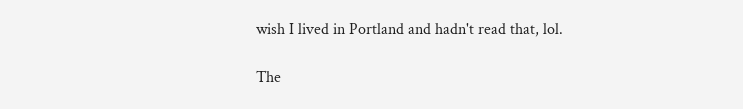wish I lived in Portland and hadn't read that, lol.

The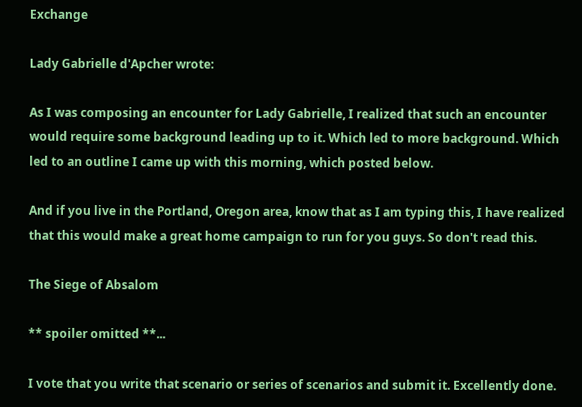Exchange

Lady Gabrielle d'Apcher wrote:

As I was composing an encounter for Lady Gabrielle, I realized that such an encounter would require some background leading up to it. Which led to more background. Which led to an outline I came up with this morning, which posted below.

And if you live in the Portland, Oregon area, know that as I am typing this, I have realized that this would make a great home campaign to run for you guys. So don't read this.

The Siege of Absalom

** spoiler omitted **...

I vote that you write that scenario or series of scenarios and submit it. Excellently done.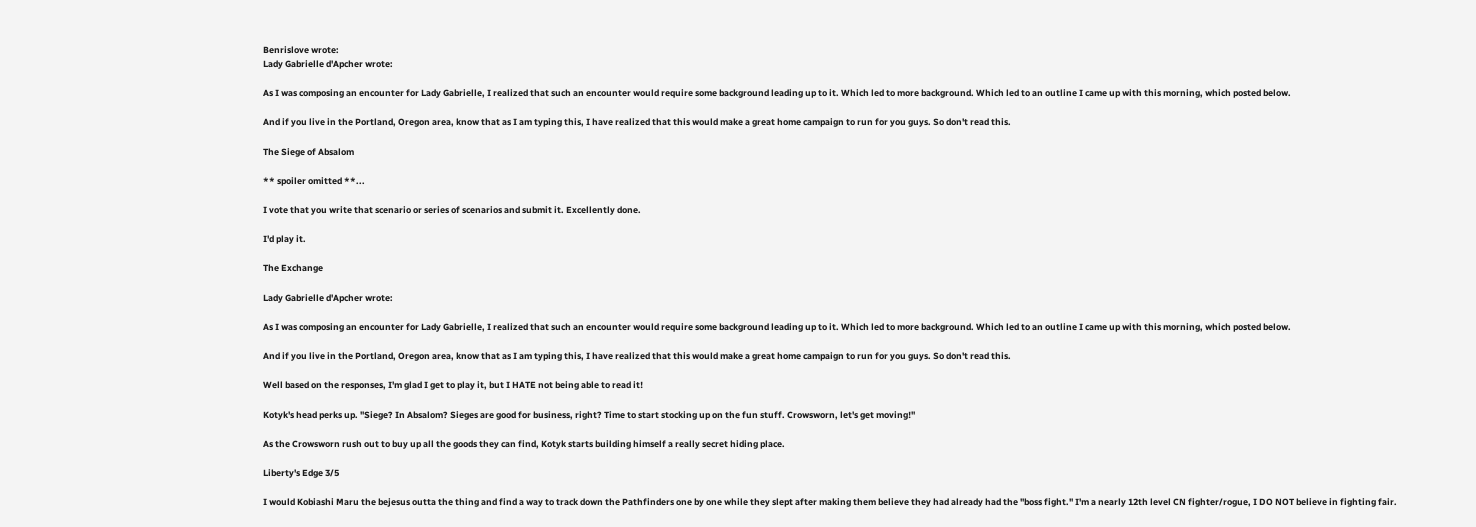Benrislove wrote:
Lady Gabrielle d'Apcher wrote:

As I was composing an encounter for Lady Gabrielle, I realized that such an encounter would require some background leading up to it. Which led to more background. Which led to an outline I came up with this morning, which posted below.

And if you live in the Portland, Oregon area, know that as I am typing this, I have realized that this would make a great home campaign to run for you guys. So don't read this.

The Siege of Absalom

** spoiler omitted **...

I vote that you write that scenario or series of scenarios and submit it. Excellently done.

I'd play it.

The Exchange

Lady Gabrielle d'Apcher wrote:

As I was composing an encounter for Lady Gabrielle, I realized that such an encounter would require some background leading up to it. Which led to more background. Which led to an outline I came up with this morning, which posted below.

And if you live in the Portland, Oregon area, know that as I am typing this, I have realized that this would make a great home campaign to run for you guys. So don't read this.

Well based on the responses, I'm glad I get to play it, but I HATE not being able to read it!

Kotyk's head perks up. "Siege? In Absalom? Sieges are good for business, right? Time to start stocking up on the fun stuff. Crowsworn, let's get moving!"

As the Crowsworn rush out to buy up all the goods they can find, Kotyk starts building himself a really secret hiding place.

Liberty's Edge 3/5

I would Kobiashi Maru the bejesus outta the thing and find a way to track down the Pathfinders one by one while they slept after making them believe they had already had the "boss fight." I'm a nearly 12th level CN fighter/rogue, I DO NOT believe in fighting fair.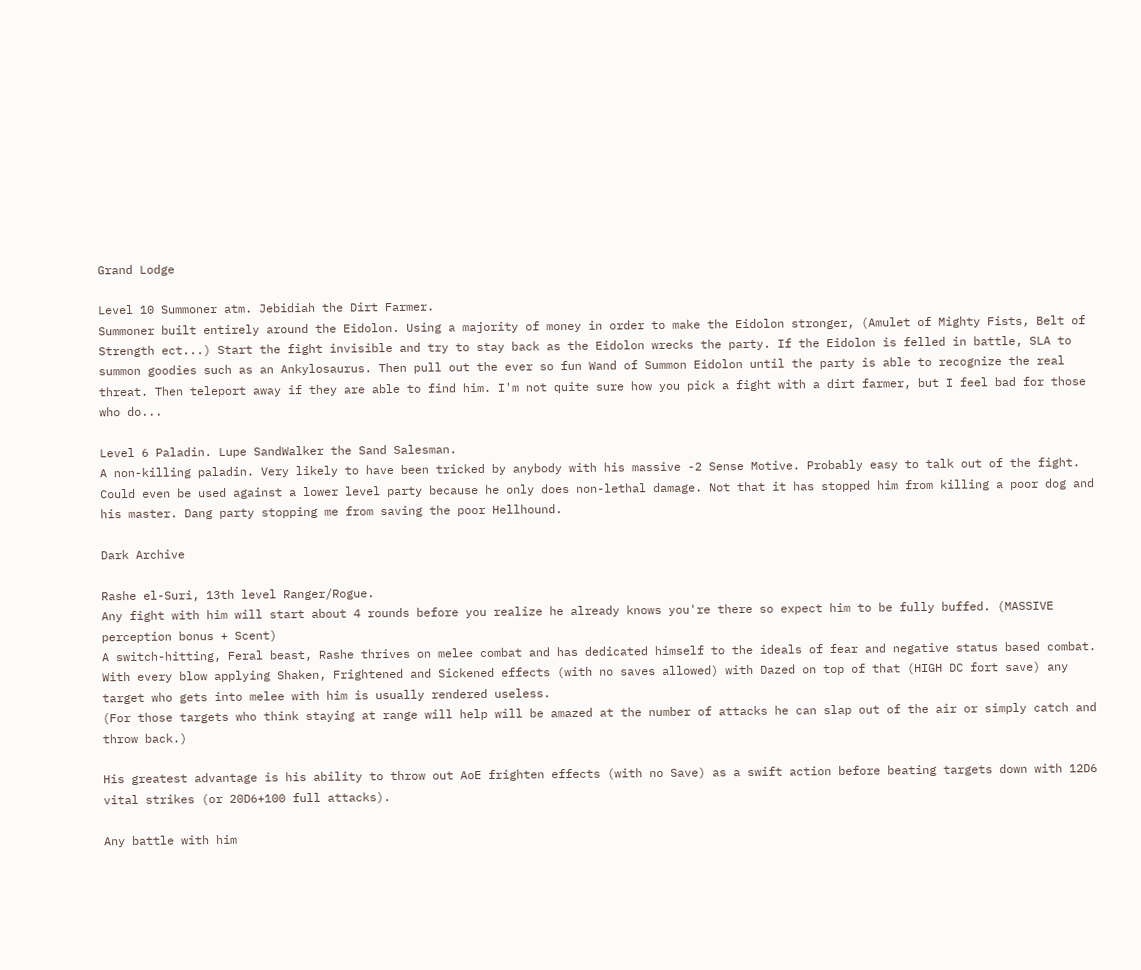Grand Lodge

Level 10 Summoner atm. Jebidiah the Dirt Farmer.
Summoner built entirely around the Eidolon. Using a majority of money in order to make the Eidolon stronger, (Amulet of Mighty Fists, Belt of Strength ect...) Start the fight invisible and try to stay back as the Eidolon wrecks the party. If the Eidolon is felled in battle, SLA to summon goodies such as an Ankylosaurus. Then pull out the ever so fun Wand of Summon Eidolon until the party is able to recognize the real threat. Then teleport away if they are able to find him. I'm not quite sure how you pick a fight with a dirt farmer, but I feel bad for those who do...

Level 6 Paladin. Lupe SandWalker the Sand Salesman.
A non-killing paladin. Very likely to have been tricked by anybody with his massive -2 Sense Motive. Probably easy to talk out of the fight. Could even be used against a lower level party because he only does non-lethal damage. Not that it has stopped him from killing a poor dog and his master. Dang party stopping me from saving the poor Hellhound.

Dark Archive

Rashe el-Suri, 13th level Ranger/Rogue.
Any fight with him will start about 4 rounds before you realize he already knows you're there so expect him to be fully buffed. (MASSIVE perception bonus + Scent)
A switch-hitting, Feral beast, Rashe thrives on melee combat and has dedicated himself to the ideals of fear and negative status based combat. With every blow applying Shaken, Frightened and Sickened effects (with no saves allowed) with Dazed on top of that (HIGH DC fort save) any target who gets into melee with him is usually rendered useless.
(For those targets who think staying at range will help will be amazed at the number of attacks he can slap out of the air or simply catch and throw back.)

His greatest advantage is his ability to throw out AoE frighten effects (with no Save) as a swift action before beating targets down with 12D6 vital strikes (or 20D6+100 full attacks).

Any battle with him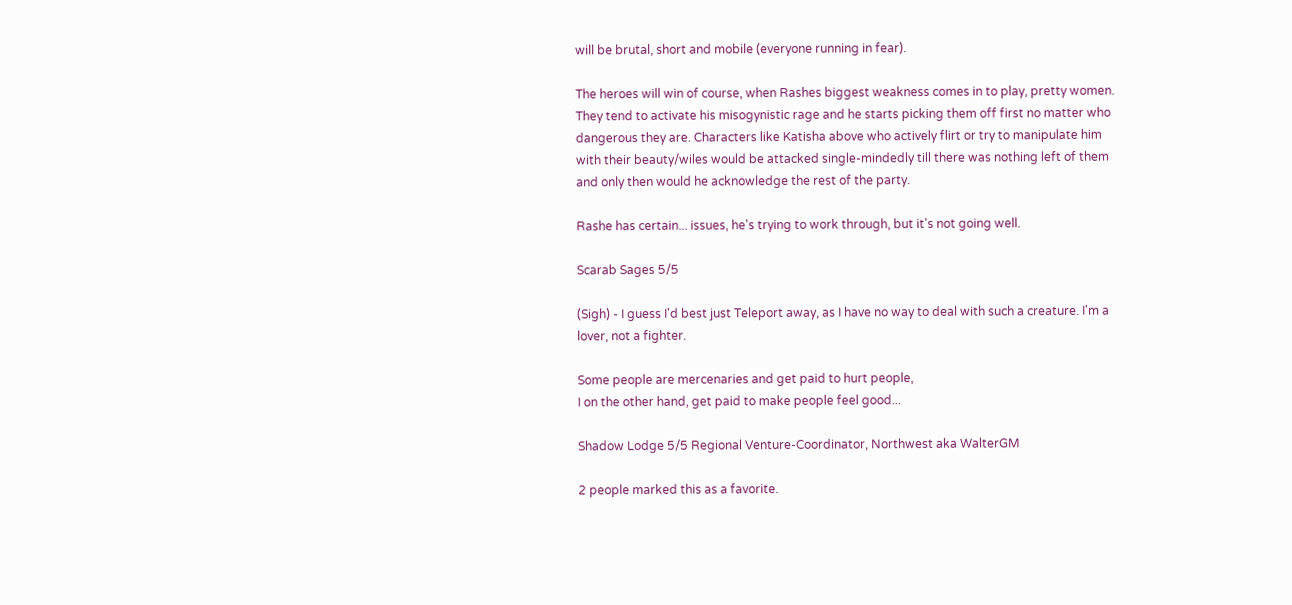will be brutal, short and mobile (everyone running in fear).

The heroes will win of course, when Rashes biggest weakness comes in to play, pretty women.
They tend to activate his misogynistic rage and he starts picking them off first no matter who dangerous they are. Characters like Katisha above who actively flirt or try to manipulate him with their beauty/wiles would be attacked single-mindedly till there was nothing left of them and only then would he acknowledge the rest of the party.

Rashe has certain... issues, he's trying to work through, but it's not going well.

Scarab Sages 5/5

(Sigh) - I guess I'd best just Teleport away, as I have no way to deal with such a creature. I'm a lover, not a fighter.

Some people are mercenaries and get paid to hurt people,
I on the other hand, get paid to make people feel good...

Shadow Lodge 5/5 Regional Venture-Coordinator, Northwest aka WalterGM

2 people marked this as a favorite.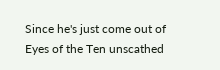Since he's just come out of Eyes of the Ten unscathed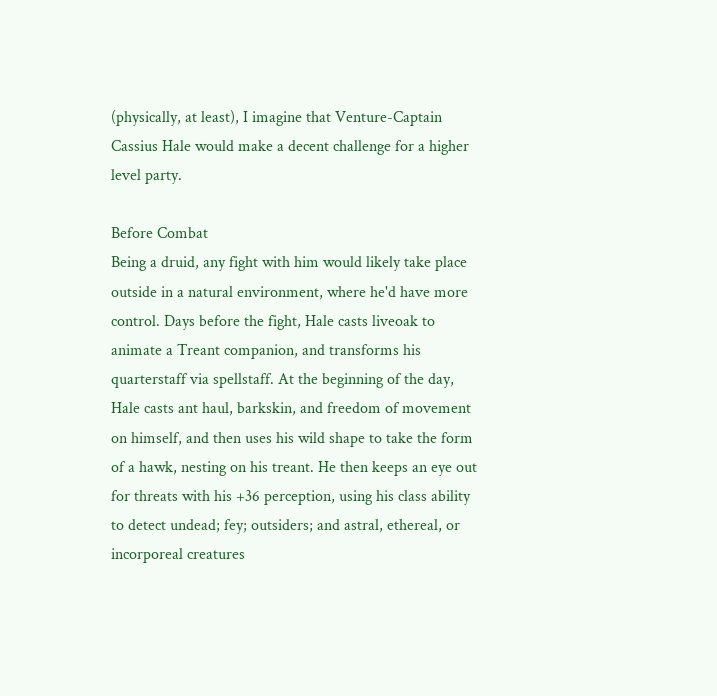(physically, at least), I imagine that Venture-Captain Cassius Hale would make a decent challenge for a higher level party.

Before Combat
Being a druid, any fight with him would likely take place outside in a natural environment, where he'd have more control. Days before the fight, Hale casts liveoak to animate a Treant companion, and transforms his quarterstaff via spellstaff. At the beginning of the day, Hale casts ant haul, barkskin, and freedom of movement on himself, and then uses his wild shape to take the form of a hawk, nesting on his treant. He then keeps an eye out for threats with his +36 perception, using his class ability to detect undead; fey; outsiders; and astral, ethereal, or incorporeal creatures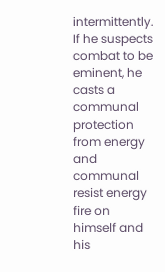intermittently. If he suspects combat to be eminent, he casts a communal protection from energy and communal resist energy fire on himself and his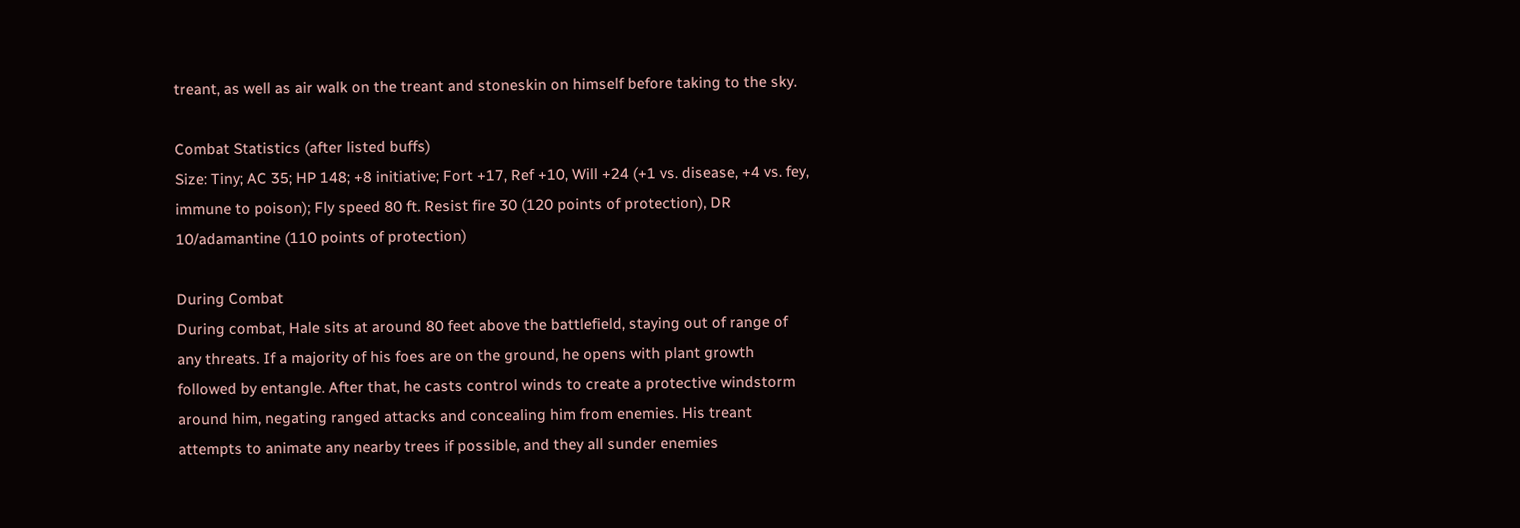treant, as well as air walk on the treant and stoneskin on himself before taking to the sky.

Combat Statistics (after listed buffs)
Size: Tiny; AC 35; HP 148; +8 initiative; Fort +17, Ref +10, Will +24 (+1 vs. disease, +4 vs. fey, immune to poison); Fly speed 80 ft. Resist fire 30 (120 points of protection), DR 10/adamantine (110 points of protection)

During Combat
During combat, Hale sits at around 80 feet above the battlefield, staying out of range of any threats. If a majority of his foes are on the ground, he opens with plant growth followed by entangle. After that, he casts control winds to create a protective windstorm around him, negating ranged attacks and concealing him from enemies. His treant attempts to animate any nearby trees if possible, and they all sunder enemies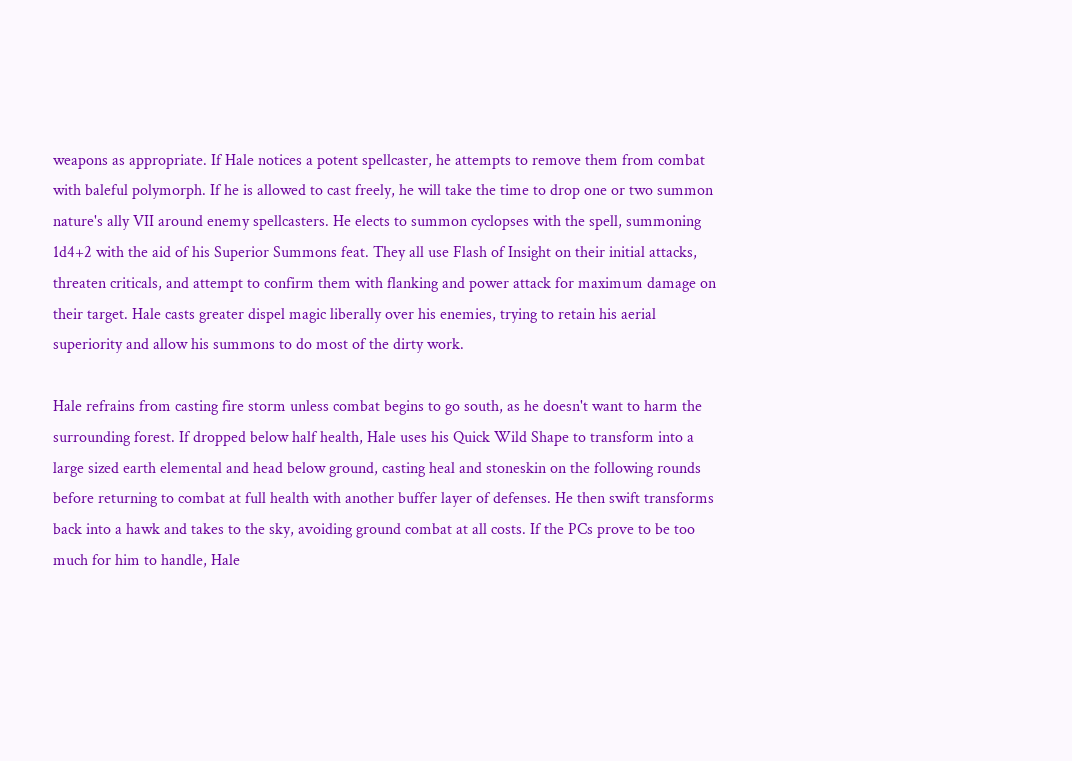weapons as appropriate. If Hale notices a potent spellcaster, he attempts to remove them from combat with baleful polymorph. If he is allowed to cast freely, he will take the time to drop one or two summon nature's ally VII around enemy spellcasters. He elects to summon cyclopses with the spell, summoning 1d4+2 with the aid of his Superior Summons feat. They all use Flash of Insight on their initial attacks, threaten criticals, and attempt to confirm them with flanking and power attack for maximum damage on their target. Hale casts greater dispel magic liberally over his enemies, trying to retain his aerial superiority and allow his summons to do most of the dirty work.

Hale refrains from casting fire storm unless combat begins to go south, as he doesn't want to harm the surrounding forest. If dropped below half health, Hale uses his Quick Wild Shape to transform into a large sized earth elemental and head below ground, casting heal and stoneskin on the following rounds before returning to combat at full health with another buffer layer of defenses. He then swift transforms back into a hawk and takes to the sky, avoiding ground combat at all costs. If the PCs prove to be too much for him to handle, Hale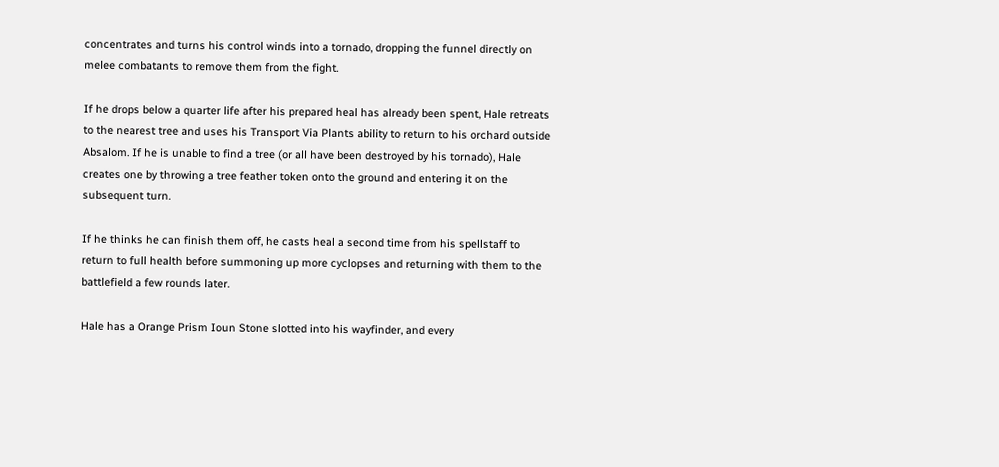concentrates and turns his control winds into a tornado, dropping the funnel directly on melee combatants to remove them from the fight.

If he drops below a quarter life after his prepared heal has already been spent, Hale retreats to the nearest tree and uses his Transport Via Plants ability to return to his orchard outside Absalom. If he is unable to find a tree (or all have been destroyed by his tornado), Hale creates one by throwing a tree feather token onto the ground and entering it on the subsequent turn.

If he thinks he can finish them off, he casts heal a second time from his spellstaff to return to full health before summoning up more cyclopses and returning with them to the battlefield a few rounds later.

Hale has a Orange Prism Ioun Stone slotted into his wayfinder, and every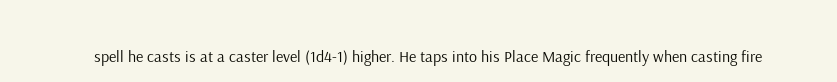spell he casts is at a caster level (1d4-1) higher. He taps into his Place Magic frequently when casting fire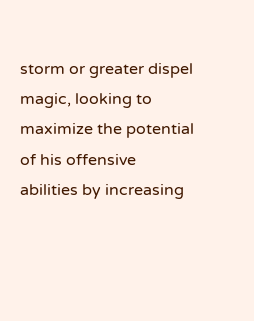storm or greater dispel magic, looking to maximize the potential of his offensive abilities by increasing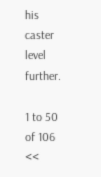his caster level further.

1 to 50 of 106 <<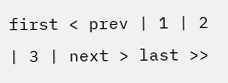first < prev | 1 | 2 | 3 | next > last >>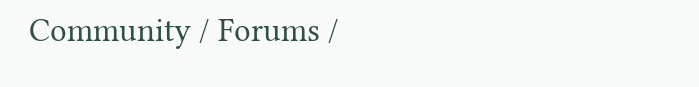Community / Forums /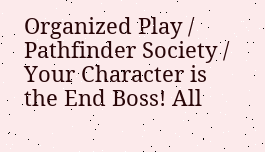Organized Play / Pathfinder Society / Your Character is the End Boss! All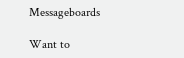Messageboards

Want to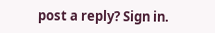post a reply? Sign in.